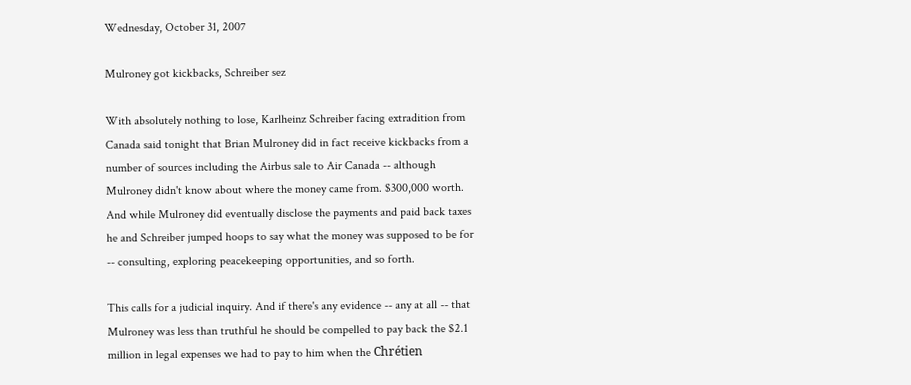Wednesday, October 31, 2007

Mulroney got kickbacks, Schreiber sez

With absolutely nothing to lose, Karlheinz Schreiber facing extradition from Canada said tonight that Brian Mulroney did in fact receive kickbacks from a number of sources including the Airbus sale to Air Canada -- although Mulroney didn't know about where the money came from. $300,000 worth. And while Mulroney did eventually disclose the payments and paid back taxes he and Schreiber jumped hoops to say what the money was supposed to be for -- consulting, exploring peacekeeping opportunities, and so forth.

This calls for a judicial inquiry. And if there's any evidence -- any at all -- that Mulroney was less than truthful he should be compelled to pay back the $2.1 million in legal expenses we had to pay to him when the Chrétien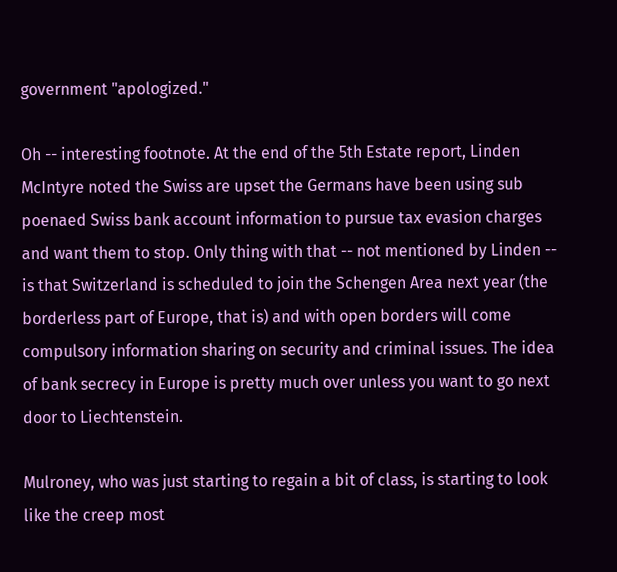government "apologized."

Oh -- interesting footnote. At the end of the 5th Estate report, Linden McIntyre noted the Swiss are upset the Germans have been using sub poenaed Swiss bank account information to pursue tax evasion charges and want them to stop. Only thing with that -- not mentioned by Linden -- is that Switzerland is scheduled to join the Schengen Area next year (the borderless part of Europe, that is) and with open borders will come compulsory information sharing on security and criminal issues. The idea of bank secrecy in Europe is pretty much over unless you want to go next door to Liechtenstein.

Mulroney, who was just starting to regain a bit of class, is starting to look like the creep most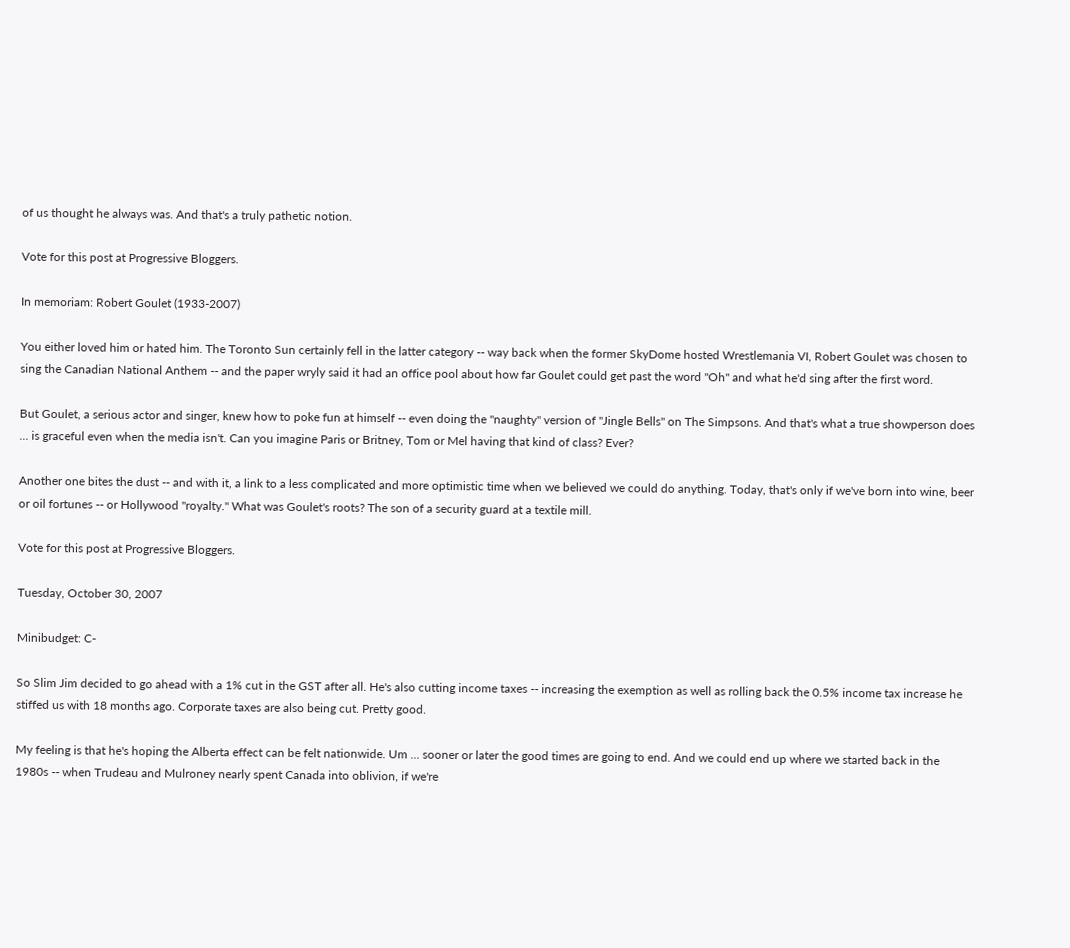of us thought he always was. And that's a truly pathetic notion.

Vote for this post at Progressive Bloggers.

In memoriam: Robert Goulet (1933-2007)

You either loved him or hated him. The Toronto Sun certainly fell in the latter category -- way back when the former SkyDome hosted Wrestlemania VI, Robert Goulet was chosen to sing the Canadian National Anthem -- and the paper wryly said it had an office pool about how far Goulet could get past the word "Oh" and what he'd sing after the first word.

But Goulet, a serious actor and singer, knew how to poke fun at himself -- even doing the "naughty" version of "Jingle Bells" on The Simpsons. And that's what a true showperson does ... is graceful even when the media isn't. Can you imagine Paris or Britney, Tom or Mel having that kind of class? Ever?

Another one bites the dust -- and with it, a link to a less complicated and more optimistic time when we believed we could do anything. Today, that's only if we've born into wine, beer or oil fortunes -- or Hollywood "royalty." What was Goulet's roots? The son of a security guard at a textile mill.

Vote for this post at Progressive Bloggers.

Tuesday, October 30, 2007

Minibudget: C-

So Slim Jim decided to go ahead with a 1% cut in the GST after all. He's also cutting income taxes -- increasing the exemption as well as rolling back the 0.5% income tax increase he stiffed us with 18 months ago. Corporate taxes are also being cut. Pretty good.

My feeling is that he's hoping the Alberta effect can be felt nationwide. Um ... sooner or later the good times are going to end. And we could end up where we started back in the 1980s -- when Trudeau and Mulroney nearly spent Canada into oblivion, if we're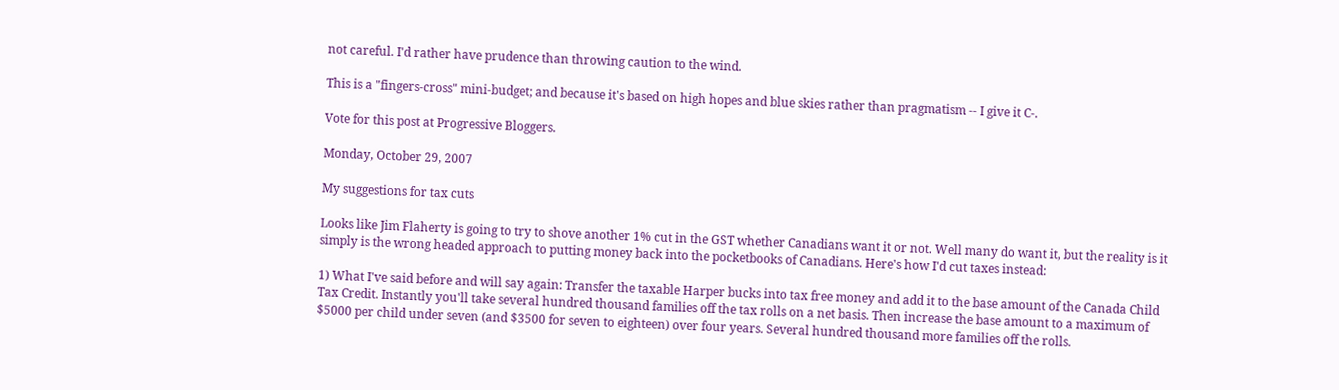not careful. I'd rather have prudence than throwing caution to the wind.

This is a "fingers-cross" mini-budget; and because it's based on high hopes and blue skies rather than pragmatism -- I give it C-.

Vote for this post at Progressive Bloggers.

Monday, October 29, 2007

My suggestions for tax cuts

Looks like Jim Flaherty is going to try to shove another 1% cut in the GST whether Canadians want it or not. Well many do want it, but the reality is it simply is the wrong headed approach to putting money back into the pocketbooks of Canadians. Here's how I'd cut taxes instead:

1) What I've said before and will say again: Transfer the taxable Harper bucks into tax free money and add it to the base amount of the Canada Child Tax Credit. Instantly you'll take several hundred thousand families off the tax rolls on a net basis. Then increase the base amount to a maximum of $5000 per child under seven (and $3500 for seven to eighteen) over four years. Several hundred thousand more families off the rolls.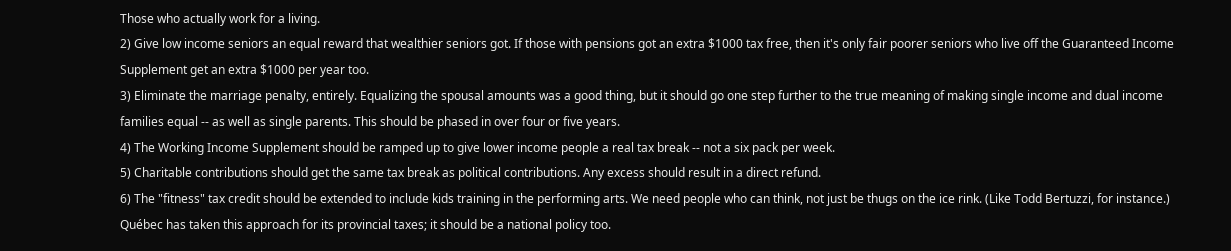Those who actually work for a living.
2) Give low income seniors an equal reward that wealthier seniors got. If those with pensions got an extra $1000 tax free, then it's only fair poorer seniors who live off the Guaranteed Income Supplement get an extra $1000 per year too.
3) Eliminate the marriage penalty, entirely. Equalizing the spousal amounts was a good thing, but it should go one step further to the true meaning of making single income and dual income families equal -- as well as single parents. This should be phased in over four or five years.
4) The Working Income Supplement should be ramped up to give lower income people a real tax break -- not a six pack per week.
5) Charitable contributions should get the same tax break as political contributions. Any excess should result in a direct refund.
6) The "fitness" tax credit should be extended to include kids training in the performing arts. We need people who can think, not just be thugs on the ice rink. (Like Todd Bertuzzi, for instance.) Québec has taken this approach for its provincial taxes; it should be a national policy too.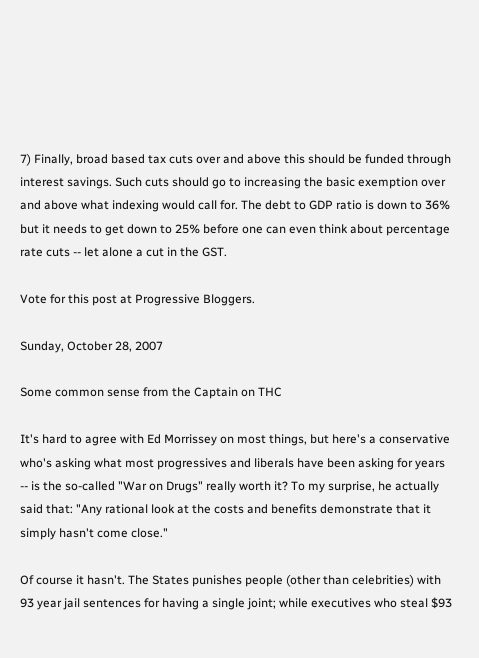7) Finally, broad based tax cuts over and above this should be funded through interest savings. Such cuts should go to increasing the basic exemption over and above what indexing would call for. The debt to GDP ratio is down to 36% but it needs to get down to 25% before one can even think about percentage rate cuts -- let alone a cut in the GST.

Vote for this post at Progressive Bloggers.

Sunday, October 28, 2007

Some common sense from the Captain on THC

It's hard to agree with Ed Morrissey on most things, but here's a conservative who's asking what most progressives and liberals have been asking for years -- is the so-called "War on Drugs" really worth it? To my surprise, he actually said that: "Any rational look at the costs and benefits demonstrate that it simply hasn't come close."

Of course it hasn't. The States punishes people (other than celebrities) with 93 year jail sentences for having a single joint; while executives who steal $93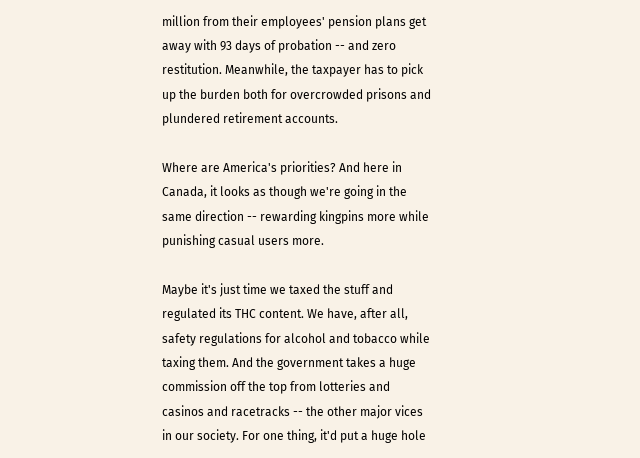million from their employees' pension plans get away with 93 days of probation -- and zero restitution. Meanwhile, the taxpayer has to pick up the burden both for overcrowded prisons and plundered retirement accounts.

Where are America's priorities? And here in Canada, it looks as though we're going in the same direction -- rewarding kingpins more while punishing casual users more.

Maybe it's just time we taxed the stuff and regulated its THC content. We have, after all, safety regulations for alcohol and tobacco while taxing them. And the government takes a huge commission off the top from lotteries and casinos and racetracks -- the other major vices in our society. For one thing, it'd put a huge hole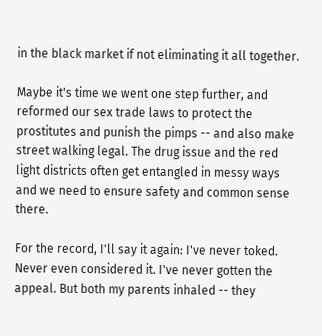in the black market if not eliminating it all together.

Maybe it's time we went one step further, and reformed our sex trade laws to protect the prostitutes and punish the pimps -- and also make street walking legal. The drug issue and the red light districts often get entangled in messy ways and we need to ensure safety and common sense there.

For the record, I'll say it again: I've never toked. Never even considered it. I've never gotten the appeal. But both my parents inhaled -- they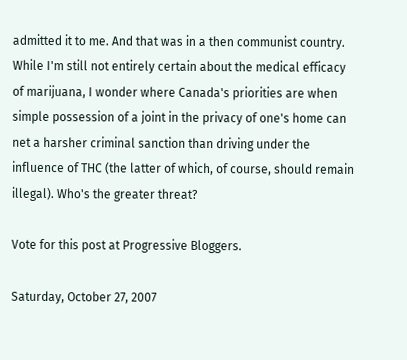admitted it to me. And that was in a then communist country. While I'm still not entirely certain about the medical efficacy of marijuana, I wonder where Canada's priorities are when simple possession of a joint in the privacy of one's home can net a harsher criminal sanction than driving under the influence of THC (the latter of which, of course, should remain illegal). Who's the greater threat?

Vote for this post at Progressive Bloggers.

Saturday, October 27, 2007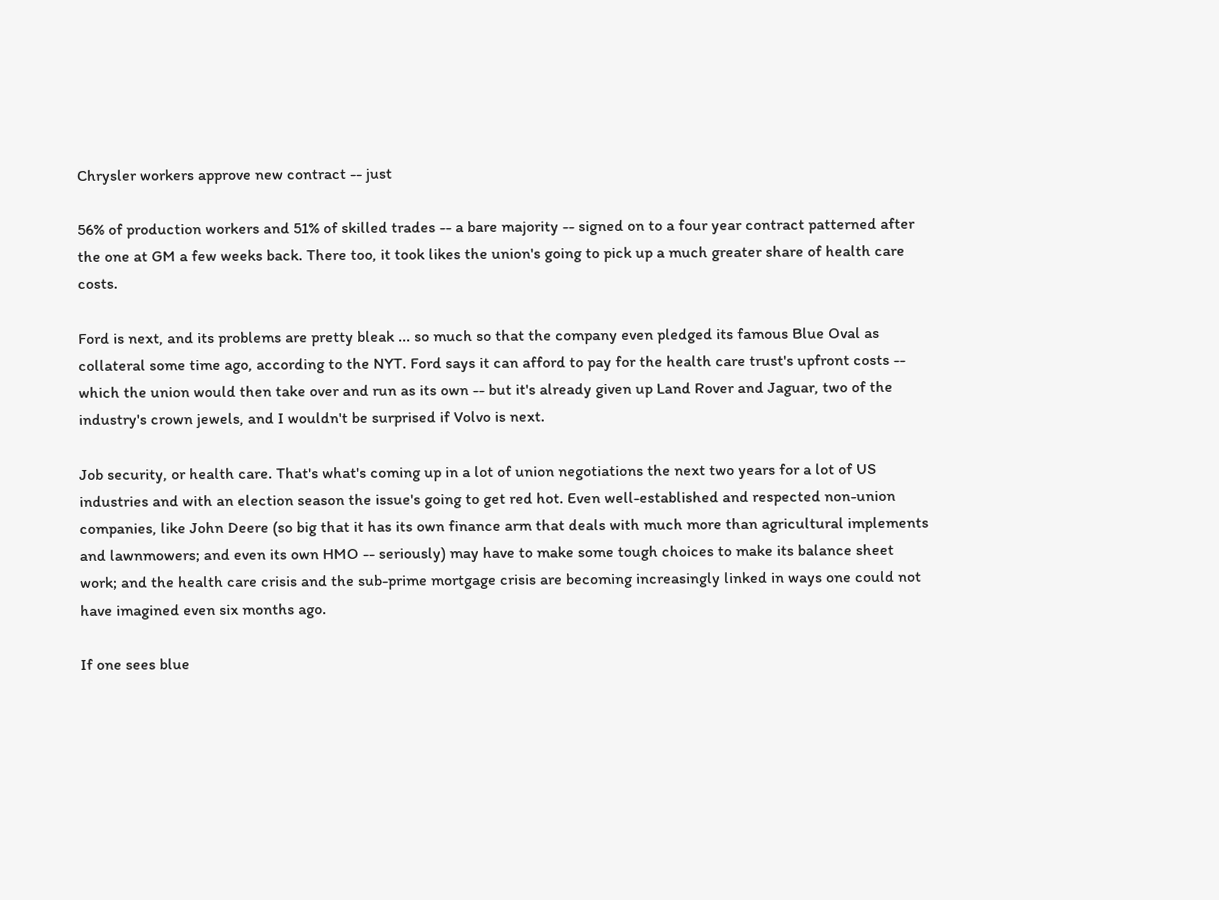Chrysler workers approve new contract -- just

56% of production workers and 51% of skilled trades -- a bare majority -- signed on to a four year contract patterned after the one at GM a few weeks back. There too, it took likes the union's going to pick up a much greater share of health care costs.

Ford is next, and its problems are pretty bleak ... so much so that the company even pledged its famous Blue Oval as collateral some time ago, according to the NYT. Ford says it can afford to pay for the health care trust's upfront costs -- which the union would then take over and run as its own -- but it's already given up Land Rover and Jaguar, two of the industry's crown jewels, and I wouldn't be surprised if Volvo is next.

Job security, or health care. That's what's coming up in a lot of union negotiations the next two years for a lot of US industries and with an election season the issue's going to get red hot. Even well-established and respected non-union companies, like John Deere (so big that it has its own finance arm that deals with much more than agricultural implements and lawnmowers; and even its own HMO -- seriously) may have to make some tough choices to make its balance sheet work; and the health care crisis and the sub-prime mortgage crisis are becoming increasingly linked in ways one could not have imagined even six months ago.

If one sees blue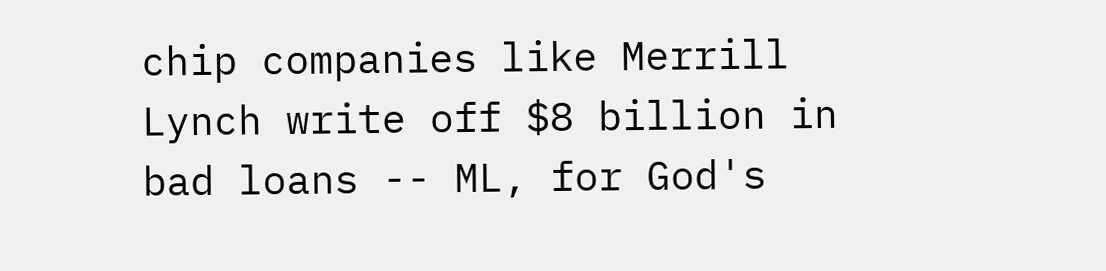chip companies like Merrill Lynch write off $8 billion in bad loans -- ML, for God's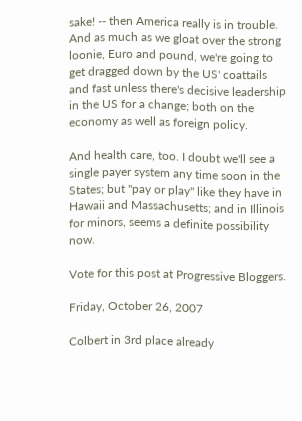sake! -- then America really is in trouble. And as much as we gloat over the strong loonie, Euro and pound, we're going to get dragged down by the US' coattails and fast unless there's decisive leadership in the US for a change; both on the economy as well as foreign policy.

And health care, too. I doubt we'll see a single payer system any time soon in the States; but "pay or play" like they have in Hawaii and Massachusetts; and in Illinois for minors, seems a definite possibility now.

Vote for this post at Progressive Bloggers.

Friday, October 26, 2007

Colbert in 3rd place already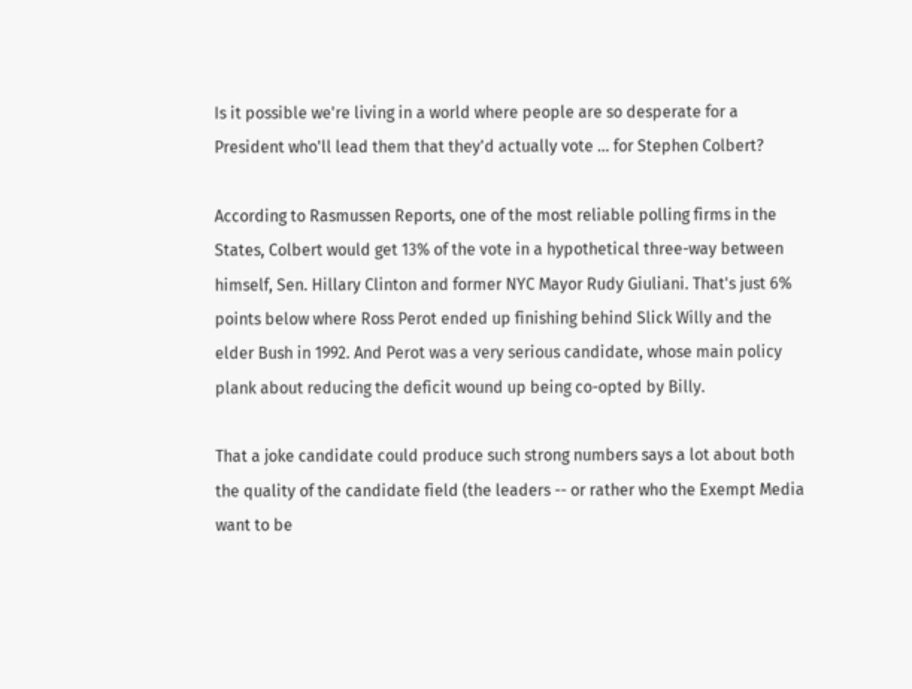Is it possible we're living in a world where people are so desperate for a President who'll lead them that they'd actually vote ... for Stephen Colbert?

According to Rasmussen Reports, one of the most reliable polling firms in the States, Colbert would get 13% of the vote in a hypothetical three-way between himself, Sen. Hillary Clinton and former NYC Mayor Rudy Giuliani. That's just 6% points below where Ross Perot ended up finishing behind Slick Willy and the elder Bush in 1992. And Perot was a very serious candidate, whose main policy plank about reducing the deficit wound up being co-opted by Billy.

That a joke candidate could produce such strong numbers says a lot about both the quality of the candidate field (the leaders -- or rather who the Exempt Media want to be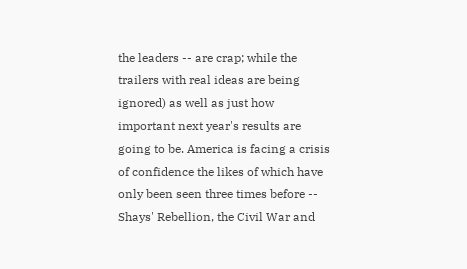the leaders -- are crap; while the trailers with real ideas are being ignored) as well as just how important next year's results are going to be. America is facing a crisis of confidence the likes of which have only been seen three times before -- Shays' Rebellion, the Civil War and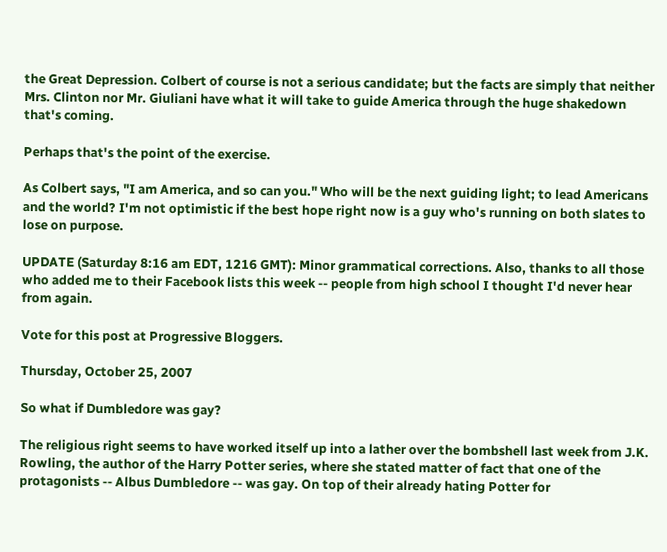the Great Depression. Colbert of course is not a serious candidate; but the facts are simply that neither Mrs. Clinton nor Mr. Giuliani have what it will take to guide America through the huge shakedown that's coming.

Perhaps that's the point of the exercise.

As Colbert says, "I am America, and so can you." Who will be the next guiding light; to lead Americans and the world? I'm not optimistic if the best hope right now is a guy who's running on both slates to lose on purpose.

UPDATE (Saturday 8:16 am EDT, 1216 GMT): Minor grammatical corrections. Also, thanks to all those who added me to their Facebook lists this week -- people from high school I thought I'd never hear from again.

Vote for this post at Progressive Bloggers.

Thursday, October 25, 2007

So what if Dumbledore was gay?

The religious right seems to have worked itself up into a lather over the bombshell last week from J.K. Rowling, the author of the Harry Potter series, where she stated matter of fact that one of the protagonists -- Albus Dumbledore -- was gay. On top of their already hating Potter for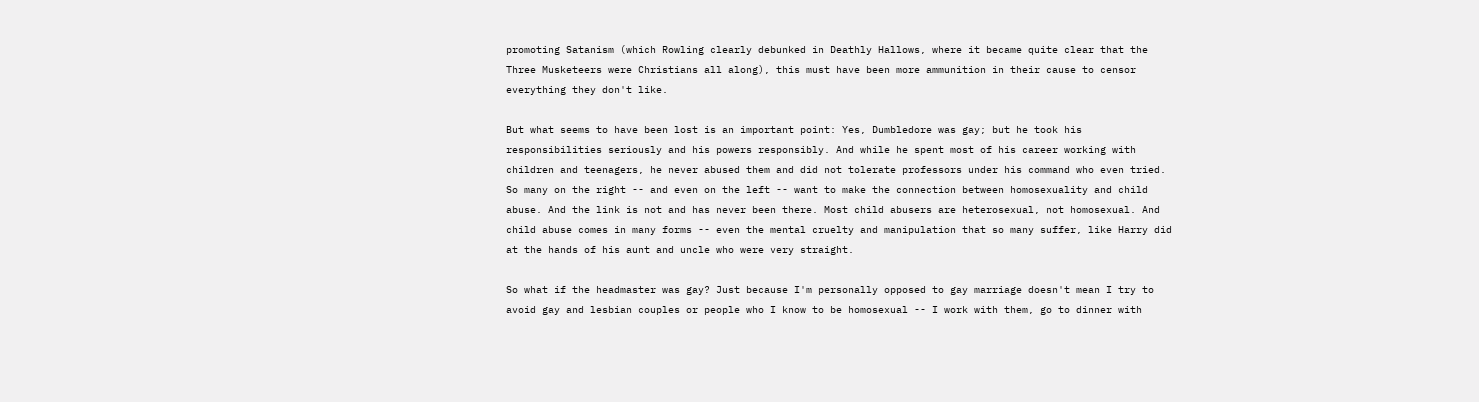promoting Satanism (which Rowling clearly debunked in Deathly Hallows, where it became quite clear that the Three Musketeers were Christians all along), this must have been more ammunition in their cause to censor everything they don't like.

But what seems to have been lost is an important point: Yes, Dumbledore was gay; but he took his responsibilities seriously and his powers responsibly. And while he spent most of his career working with children and teenagers, he never abused them and did not tolerate professors under his command who even tried. So many on the right -- and even on the left -- want to make the connection between homosexuality and child abuse. And the link is not and has never been there. Most child abusers are heterosexual, not homosexual. And child abuse comes in many forms -- even the mental cruelty and manipulation that so many suffer, like Harry did at the hands of his aunt and uncle who were very straight.

So what if the headmaster was gay? Just because I'm personally opposed to gay marriage doesn't mean I try to avoid gay and lesbian couples or people who I know to be homosexual -- I work with them, go to dinner with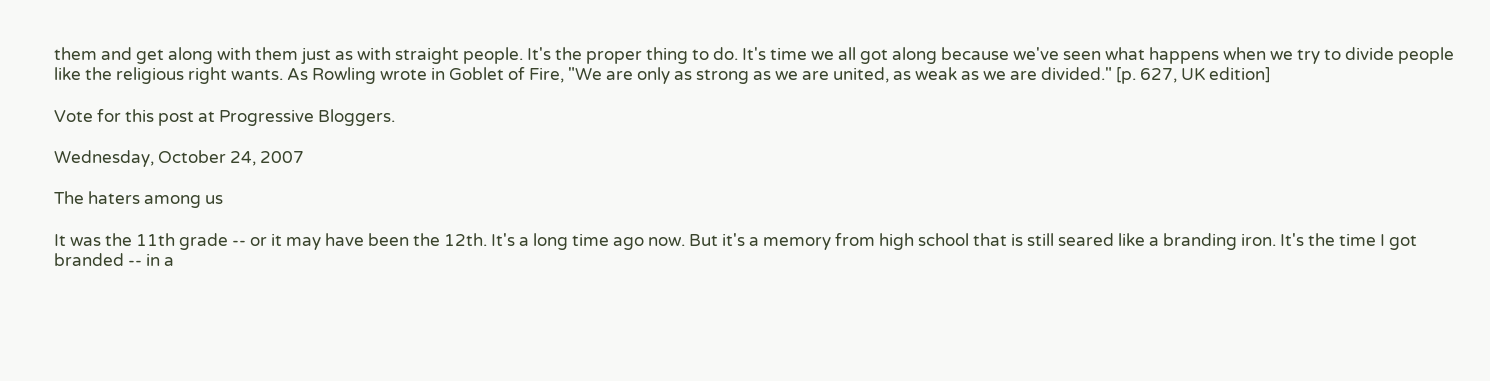them and get along with them just as with straight people. It's the proper thing to do. It's time we all got along because we've seen what happens when we try to divide people like the religious right wants. As Rowling wrote in Goblet of Fire, "We are only as strong as we are united, as weak as we are divided." [p. 627, UK edition]

Vote for this post at Progressive Bloggers.

Wednesday, October 24, 2007

The haters among us

It was the 11th grade -- or it may have been the 12th. It's a long time ago now. But it's a memory from high school that is still seared like a branding iron. It's the time I got branded -- in a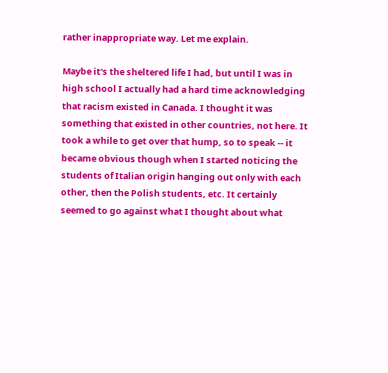rather inappropriate way. Let me explain.

Maybe it's the sheltered life I had, but until I was in high school I actually had a hard time acknowledging that racism existed in Canada. I thought it was something that existed in other countries, not here. It took a while to get over that hump, so to speak -- it became obvious though when I started noticing the students of Italian origin hanging out only with each other, then the Polish students, etc. It certainly seemed to go against what I thought about what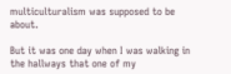multiculturalism was supposed to be about.

But it was one day when I was walking in the hallways that one of my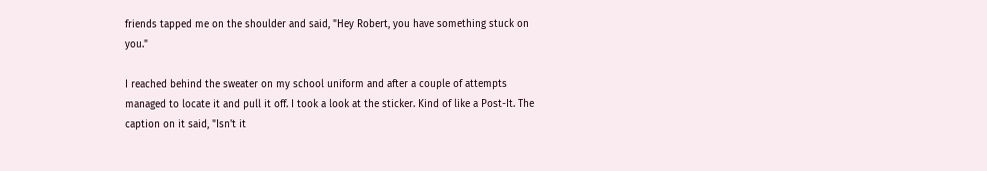friends tapped me on the shoulder and said, "Hey Robert, you have something stuck on you."

I reached behind the sweater on my school uniform and after a couple of attempts managed to locate it and pull it off. I took a look at the sticker. Kind of like a Post-It. The caption on it said, "Isn't it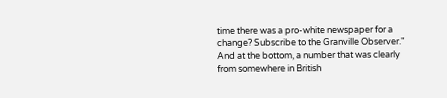time there was a pro-white newspaper for a change? Subscribe to the Granville Observer." And at the bottom, a number that was clearly from somewhere in British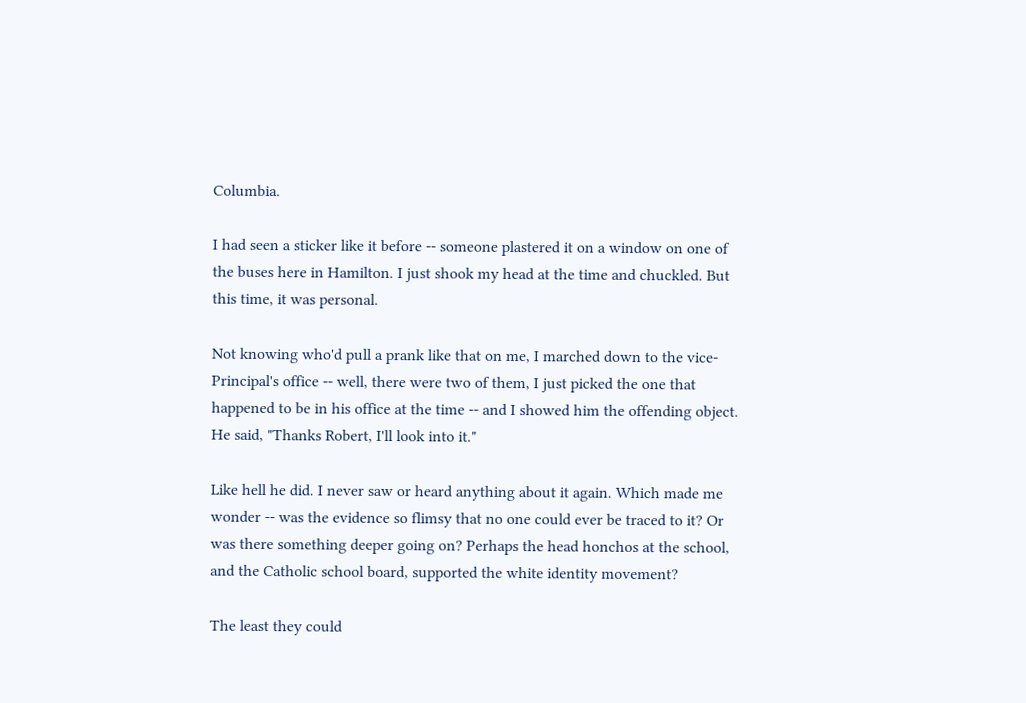Columbia.

I had seen a sticker like it before -- someone plastered it on a window on one of the buses here in Hamilton. I just shook my head at the time and chuckled. But this time, it was personal.

Not knowing who'd pull a prank like that on me, I marched down to the vice-Principal's office -- well, there were two of them, I just picked the one that happened to be in his office at the time -- and I showed him the offending object. He said, "Thanks Robert, I'll look into it."

Like hell he did. I never saw or heard anything about it again. Which made me wonder -- was the evidence so flimsy that no one could ever be traced to it? Or was there something deeper going on? Perhaps the head honchos at the school, and the Catholic school board, supported the white identity movement?

The least they could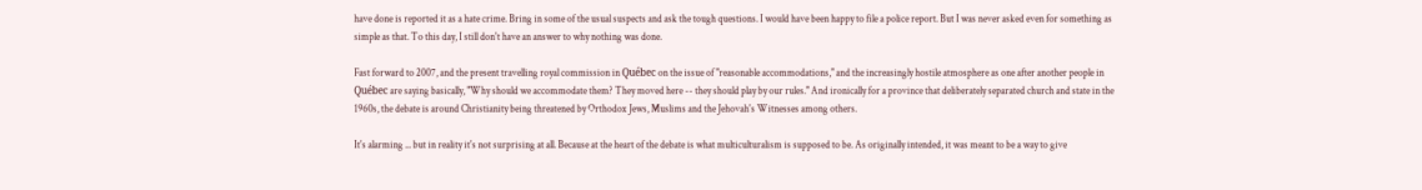have done is reported it as a hate crime. Bring in some of the usual suspects and ask the tough questions. I would have been happy to file a police report. But I was never asked even for something as simple as that. To this day, I still don't have an answer to why nothing was done.

Fast forward to 2007, and the present travelling royal commission in Québec on the issue of "reasonable accommodations," and the increasingly hostile atmosphere as one after another people in Québec are saying basically, "Why should we accommodate them? They moved here -- they should play by our rules." And ironically for a province that deliberately separated church and state in the 1960s, the debate is around Christianity being threatened by Orthodox Jews, Muslims and the Jehovah's Witnesses among others.

It's alarming ... but in reality it's not surprising at all. Because at the heart of the debate is what multiculturalism is supposed to be. As originally intended, it was meant to be a way to give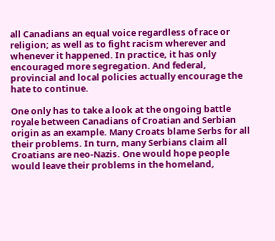all Canadians an equal voice regardless of race or religion; as well as to fight racism wherever and whenever it happened. In practice, it has only encouraged more segregation. And federal, provincial and local policies actually encourage the hate to continue.

One only has to take a look at the ongoing battle royale between Canadians of Croatian and Serbian origin as an example. Many Croats blame Serbs for all their problems. In turn, many Serbians claim all Croatians are neo-Nazis. One would hope people would leave their problems in the homeland,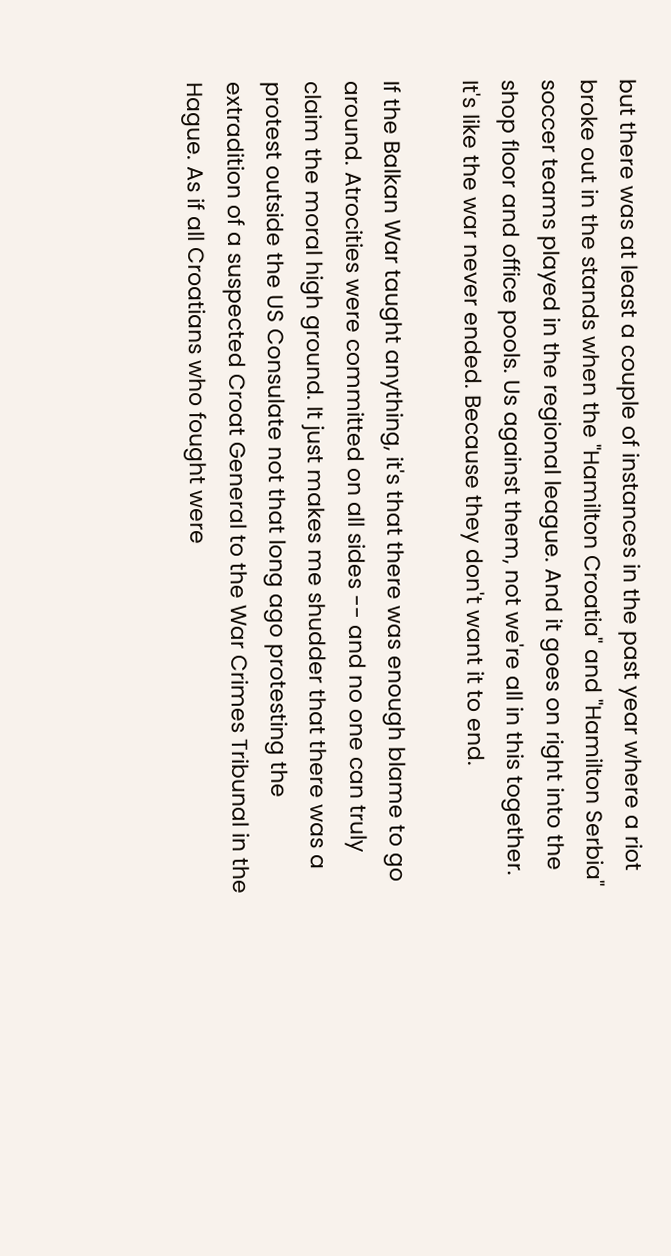but there was at least a couple of instances in the past year where a riot broke out in the stands when the "Hamilton Croatia" and "Hamilton Serbia" soccer teams played in the regional league. And it goes on right into the shop floor and office pools. Us against them, not we're all in this together. It's like the war never ended. Because they don't want it to end.

If the Balkan War taught anything, it's that there was enough blame to go around. Atrocities were committed on all sides -- and no one can truly claim the moral high ground. It just makes me shudder that there was a protest outside the US Consulate not that long ago protesting the extradition of a suspected Croat General to the War Crimes Tribunal in the Hague. As if all Croatians who fought were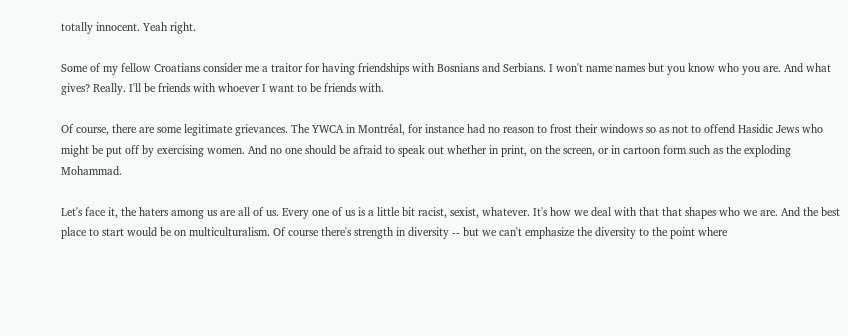totally innocent. Yeah right.

Some of my fellow Croatians consider me a traitor for having friendships with Bosnians and Serbians. I won't name names but you know who you are. And what gives? Really. I'll be friends with whoever I want to be friends with.

Of course, there are some legitimate grievances. The YWCA in Montréal, for instance had no reason to frost their windows so as not to offend Hasidic Jews who might be put off by exercising women. And no one should be afraid to speak out whether in print, on the screen, or in cartoon form such as the exploding Mohammad.

Let's face it, the haters among us are all of us. Every one of us is a little bit racist, sexist, whatever. It's how we deal with that that shapes who we are. And the best place to start would be on multiculturalism. Of course there's strength in diversity -- but we can't emphasize the diversity to the point where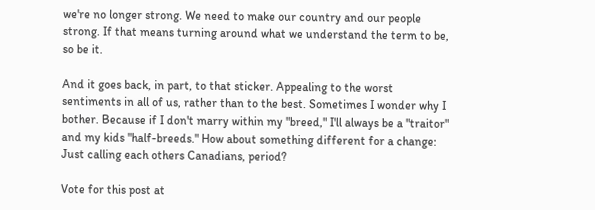we're no longer strong. We need to make our country and our people strong. If that means turning around what we understand the term to be, so be it.

And it goes back, in part, to that sticker. Appealing to the worst sentiments in all of us, rather than to the best. Sometimes I wonder why I bother. Because if I don't marry within my "breed," I'll always be a "traitor" and my kids "half-breeds." How about something different for a change: Just calling each others Canadians, period?

Vote for this post at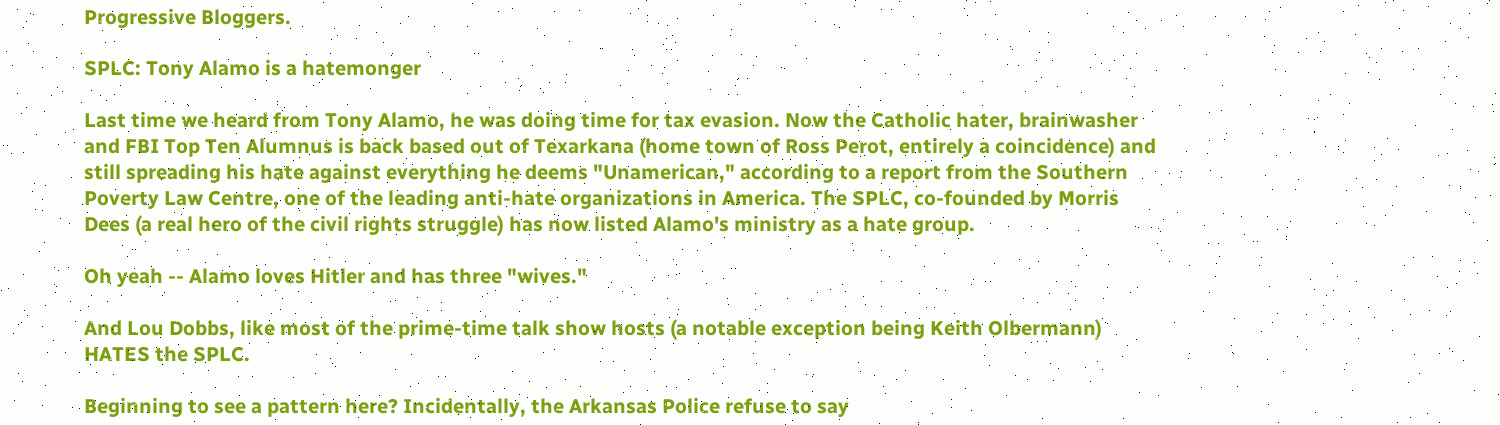Progressive Bloggers.

SPLC: Tony Alamo is a hatemonger

Last time we heard from Tony Alamo, he was doing time for tax evasion. Now the Catholic hater, brainwasher and FBI Top Ten Alumnus is back based out of Texarkana (home town of Ross Perot, entirely a coincidence) and still spreading his hate against everything he deems "Unamerican," according to a report from the Southern Poverty Law Centre, one of the leading anti-hate organizations in America. The SPLC, co-founded by Morris Dees (a real hero of the civil rights struggle) has now listed Alamo's ministry as a hate group.

Oh yeah -- Alamo loves Hitler and has three "wives."

And Lou Dobbs, like most of the prime-time talk show hosts (a notable exception being Keith Olbermann) HATES the SPLC.

Beginning to see a pattern here? Incidentally, the Arkansas Police refuse to say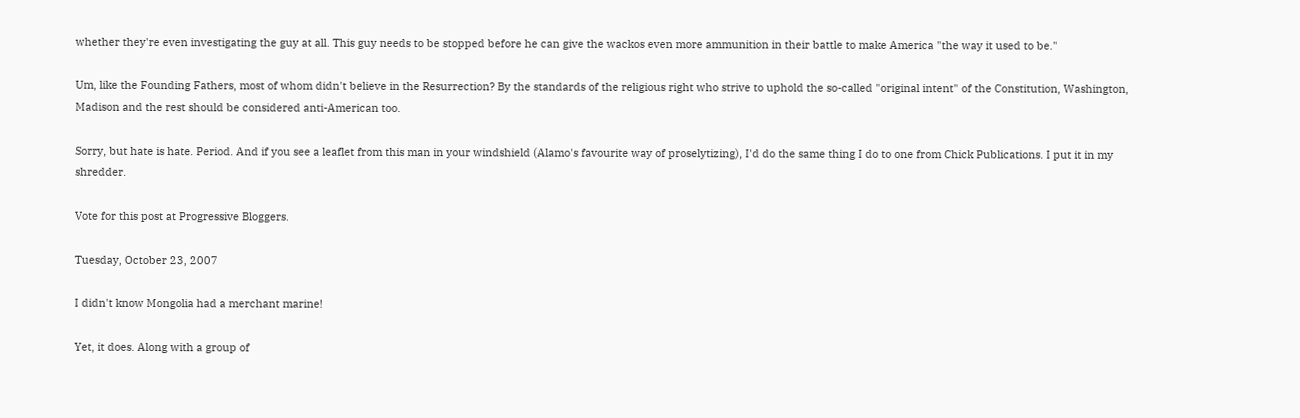whether they're even investigating the guy at all. This guy needs to be stopped before he can give the wackos even more ammunition in their battle to make America "the way it used to be."

Um, like the Founding Fathers, most of whom didn't believe in the Resurrection? By the standards of the religious right who strive to uphold the so-called "original intent" of the Constitution, Washington, Madison and the rest should be considered anti-American too.

Sorry, but hate is hate. Period. And if you see a leaflet from this man in your windshield (Alamo's favourite way of proselytizing), I'd do the same thing I do to one from Chick Publications. I put it in my shredder.

Vote for this post at Progressive Bloggers.

Tuesday, October 23, 2007

I didn't know Mongolia had a merchant marine!

Yet, it does. Along with a group of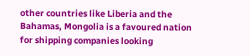other countries like Liberia and the Bahamas, Mongolia is a favoured nation for shipping companies looking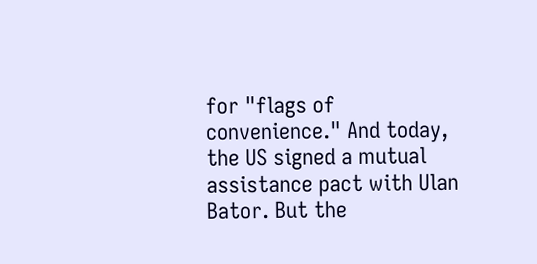for "flags of convenience." And today, the US signed a mutual assistance pact with Ulan Bator. But the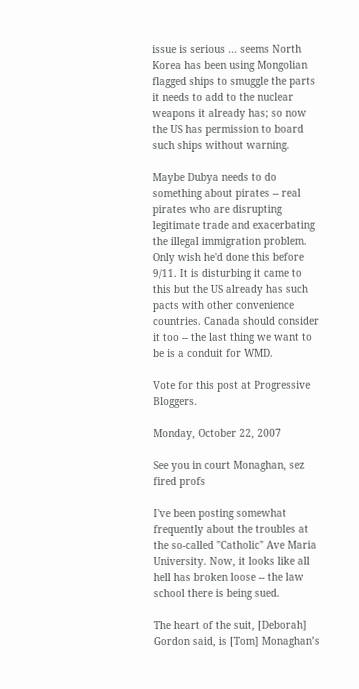issue is serious ... seems North Korea has been using Mongolian flagged ships to smuggle the parts it needs to add to the nuclear weapons it already has; so now the US has permission to board such ships without warning.

Maybe Dubya needs to do something about pirates -- real pirates who are disrupting legitimate trade and exacerbating the illegal immigration problem. Only wish he'd done this before 9/11. It is disturbing it came to this but the US already has such pacts with other convenience countries. Canada should consider it too -- the last thing we want to be is a conduit for WMD.

Vote for this post at Progressive Bloggers.

Monday, October 22, 2007

See you in court Monaghan, sez fired profs

I've been posting somewhat frequently about the troubles at the so-called "Catholic" Ave Maria University. Now, it looks like all hell has broken loose -- the law school there is being sued.

The heart of the suit, [Deborah] Gordon said, is [Tom] Monaghan’s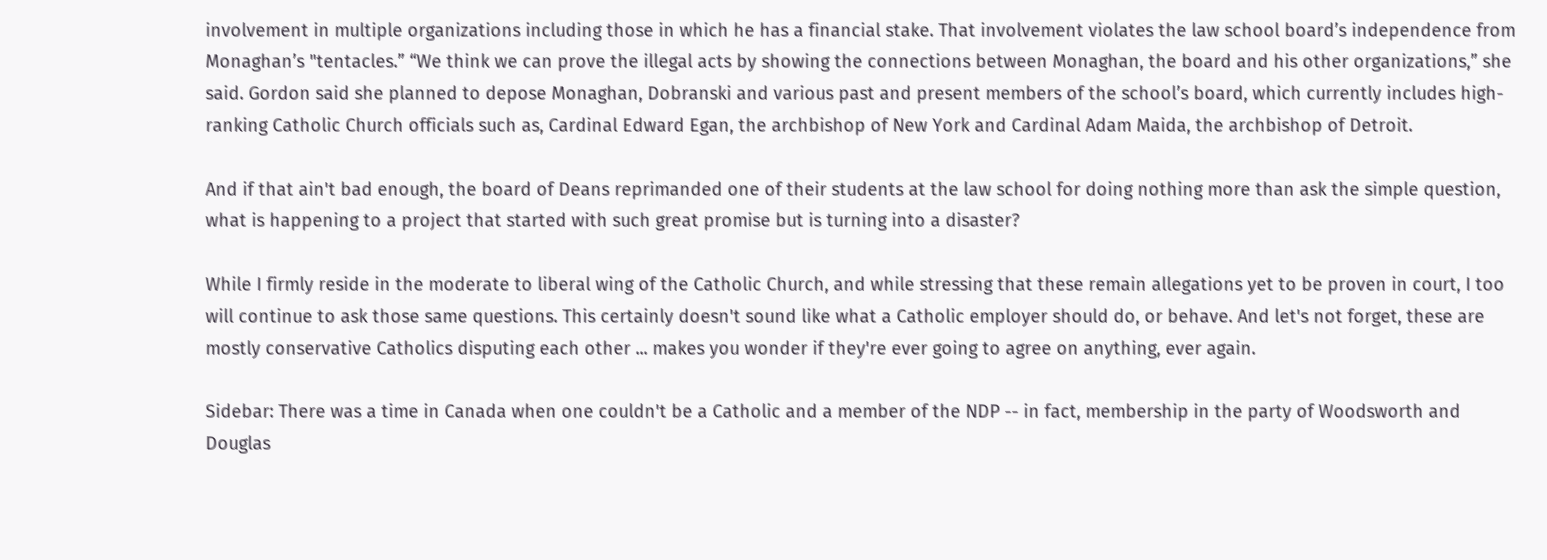involvement in multiple organizations including those in which he has a financial stake. That involvement violates the law school board’s independence from Monaghan’s "tentacles.” “We think we can prove the illegal acts by showing the connections between Monaghan, the board and his other organizations,” she said. Gordon said she planned to depose Monaghan, Dobranski and various past and present members of the school’s board, which currently includes high-ranking Catholic Church officials such as, Cardinal Edward Egan, the archbishop of New York and Cardinal Adam Maida, the archbishop of Detroit.

And if that ain't bad enough, the board of Deans reprimanded one of their students at the law school for doing nothing more than ask the simple question, what is happening to a project that started with such great promise but is turning into a disaster?

While I firmly reside in the moderate to liberal wing of the Catholic Church, and while stressing that these remain allegations yet to be proven in court, I too will continue to ask those same questions. This certainly doesn't sound like what a Catholic employer should do, or behave. And let's not forget, these are mostly conservative Catholics disputing each other ... makes you wonder if they're ever going to agree on anything, ever again.

Sidebar: There was a time in Canada when one couldn't be a Catholic and a member of the NDP -- in fact, membership in the party of Woodsworth and Douglas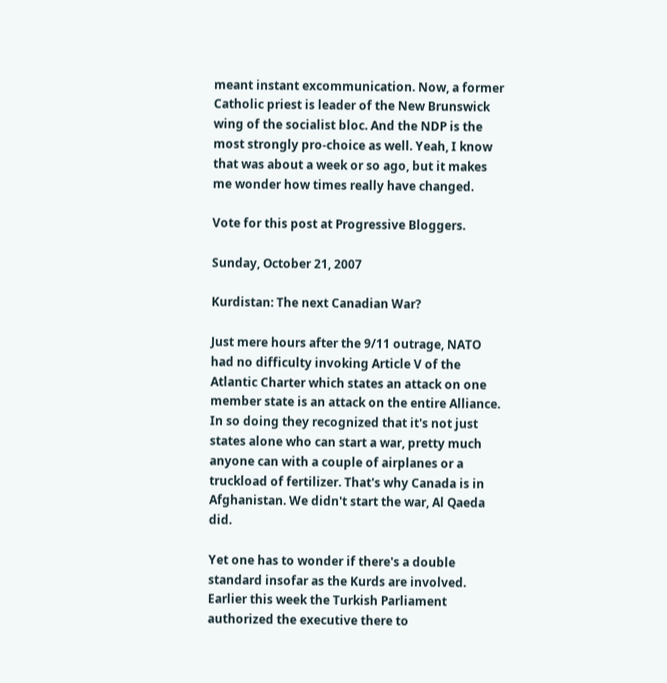meant instant excommunication. Now, a former Catholic priest is leader of the New Brunswick wing of the socialist bloc. And the NDP is the most strongly pro-choice as well. Yeah, I know that was about a week or so ago, but it makes me wonder how times really have changed.

Vote for this post at Progressive Bloggers.

Sunday, October 21, 2007

Kurdistan: The next Canadian War?

Just mere hours after the 9/11 outrage, NATO had no difficulty invoking Article V of the Atlantic Charter which states an attack on one member state is an attack on the entire Alliance. In so doing they recognized that it's not just states alone who can start a war, pretty much anyone can with a couple of airplanes or a truckload of fertilizer. That's why Canada is in Afghanistan. We didn't start the war, Al Qaeda did.

Yet one has to wonder if there's a double standard insofar as the Kurds are involved. Earlier this week the Turkish Parliament authorized the executive there to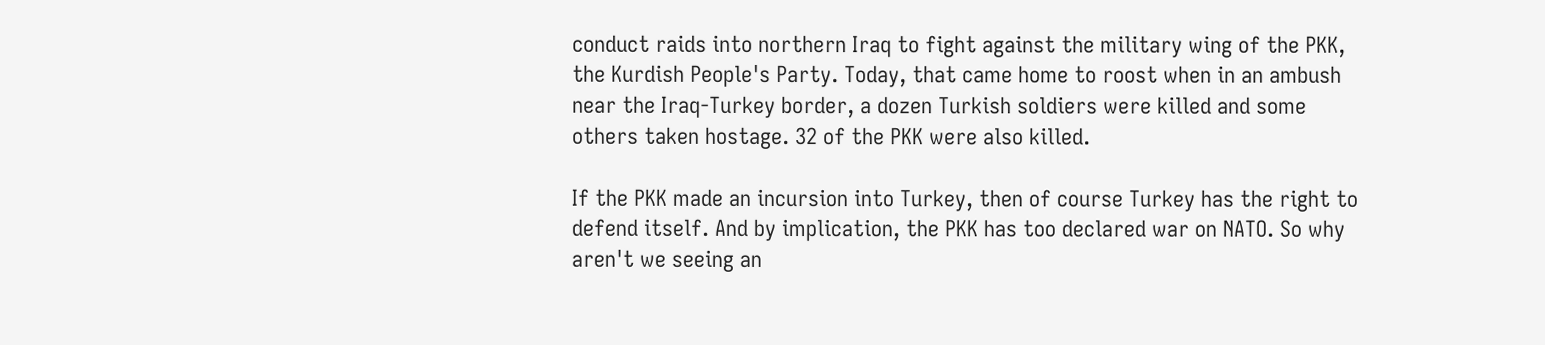conduct raids into northern Iraq to fight against the military wing of the PKK, the Kurdish People's Party. Today, that came home to roost when in an ambush near the Iraq-Turkey border, a dozen Turkish soldiers were killed and some others taken hostage. 32 of the PKK were also killed.

If the PKK made an incursion into Turkey, then of course Turkey has the right to defend itself. And by implication, the PKK has too declared war on NATO. So why aren't we seeing an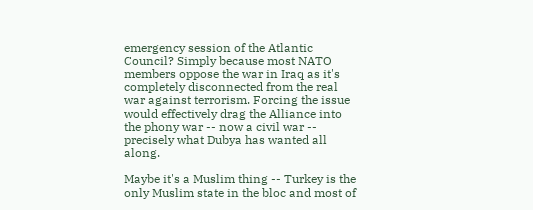emergency session of the Atlantic Council? Simply because most NATO members oppose the war in Iraq as it's completely disconnected from the real war against terrorism. Forcing the issue would effectively drag the Alliance into the phony war -- now a civil war -- precisely what Dubya has wanted all along.

Maybe it's a Muslim thing -- Turkey is the only Muslim state in the bloc and most of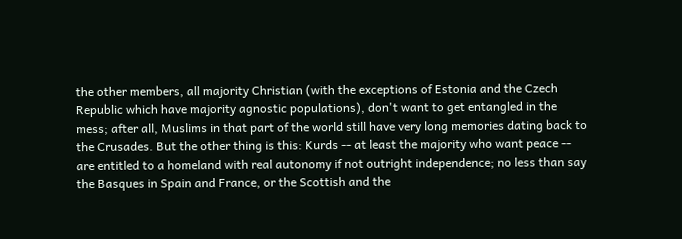the other members, all majority Christian (with the exceptions of Estonia and the Czech Republic which have majority agnostic populations), don't want to get entangled in the mess; after all, Muslims in that part of the world still have very long memories dating back to the Crusades. But the other thing is this: Kurds -- at least the majority who want peace -- are entitled to a homeland with real autonomy if not outright independence; no less than say the Basques in Spain and France, or the Scottish and the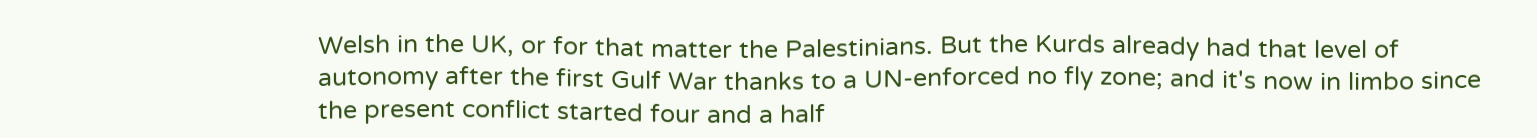Welsh in the UK, or for that matter the Palestinians. But the Kurds already had that level of autonomy after the first Gulf War thanks to a UN-enforced no fly zone; and it's now in limbo since the present conflict started four and a half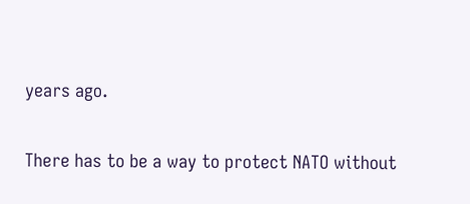years ago.

There has to be a way to protect NATO without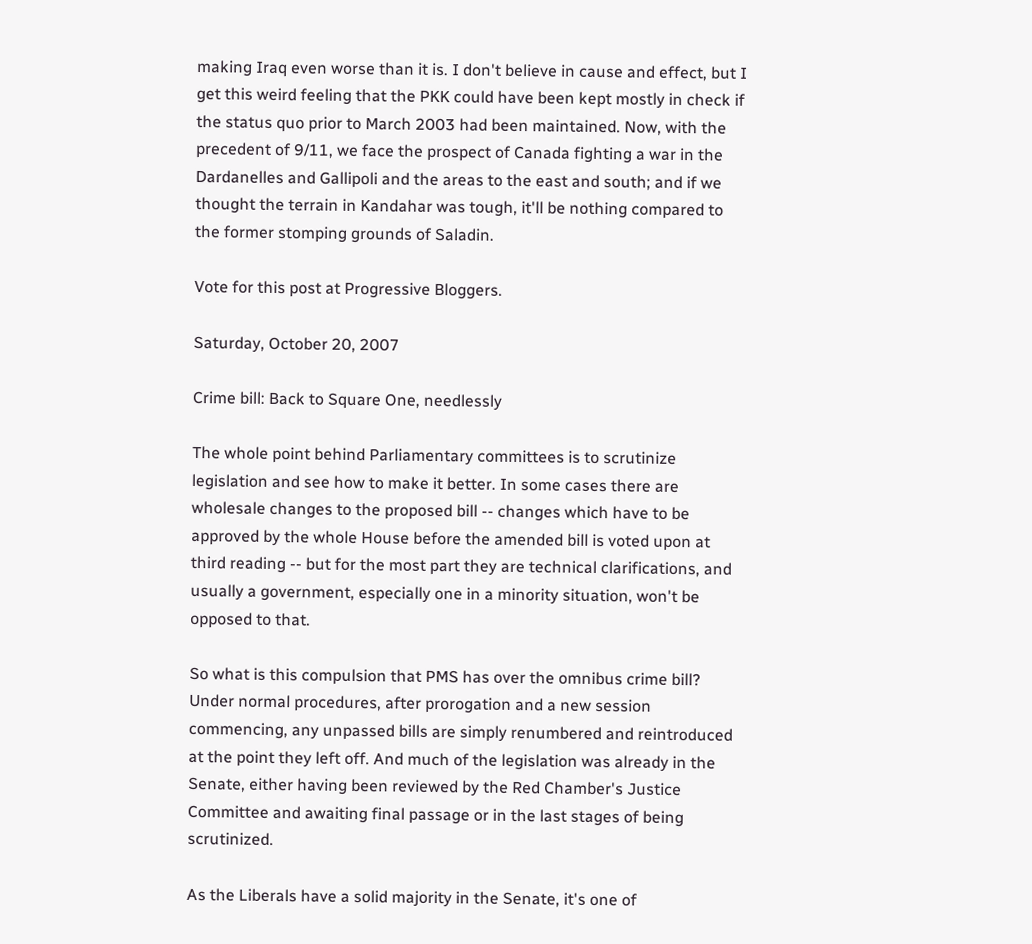making Iraq even worse than it is. I don't believe in cause and effect, but I get this weird feeling that the PKK could have been kept mostly in check if the status quo prior to March 2003 had been maintained. Now, with the precedent of 9/11, we face the prospect of Canada fighting a war in the Dardanelles and Gallipoli and the areas to the east and south; and if we thought the terrain in Kandahar was tough, it'll be nothing compared to the former stomping grounds of Saladin.

Vote for this post at Progressive Bloggers.

Saturday, October 20, 2007

Crime bill: Back to Square One, needlessly

The whole point behind Parliamentary committees is to scrutinize legislation and see how to make it better. In some cases there are wholesale changes to the proposed bill -- changes which have to be approved by the whole House before the amended bill is voted upon at third reading -- but for the most part they are technical clarifications, and usually a government, especially one in a minority situation, won't be opposed to that.

So what is this compulsion that PMS has over the omnibus crime bill? Under normal procedures, after prorogation and a new session commencing, any unpassed bills are simply renumbered and reintroduced at the point they left off. And much of the legislation was already in the Senate, either having been reviewed by the Red Chamber's Justice Committee and awaiting final passage or in the last stages of being scrutinized.

As the Liberals have a solid majority in the Senate, it's one of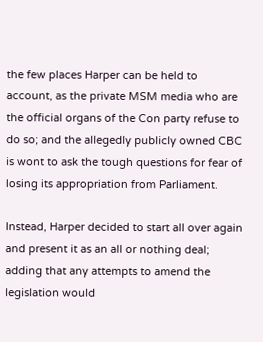the few places Harper can be held to account, as the private MSM media who are the official organs of the Con party refuse to do so; and the allegedly publicly owned CBC is wont to ask the tough questions for fear of losing its appropriation from Parliament.

Instead, Harper decided to start all over again and present it as an all or nothing deal; adding that any attempts to amend the legislation would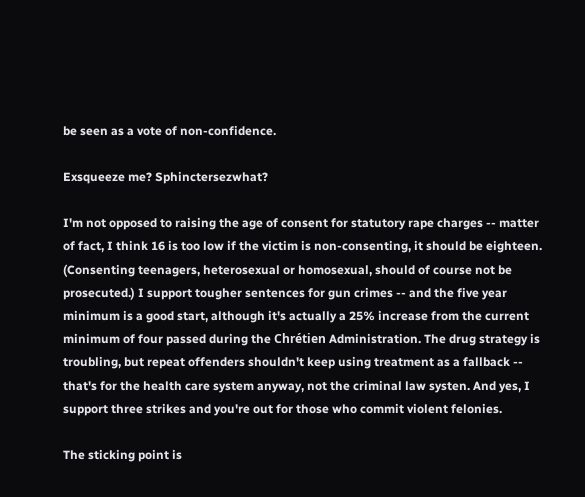be seen as a vote of non-confidence.

Exsqueeze me? Sphinctersezwhat?

I'm not opposed to raising the age of consent for statutory rape charges -- matter of fact, I think 16 is too low if the victim is non-consenting, it should be eighteen. (Consenting teenagers, heterosexual or homosexual, should of course not be prosecuted.) I support tougher sentences for gun crimes -- and the five year minimum is a good start, although it's actually a 25% increase from the current minimum of four passed during the Chrétien Administration. The drug strategy is troubling, but repeat offenders shouldn't keep using treatment as a fallback -- that's for the health care system anyway, not the criminal law systen. And yes, I support three strikes and you're out for those who commit violent felonies.

The sticking point is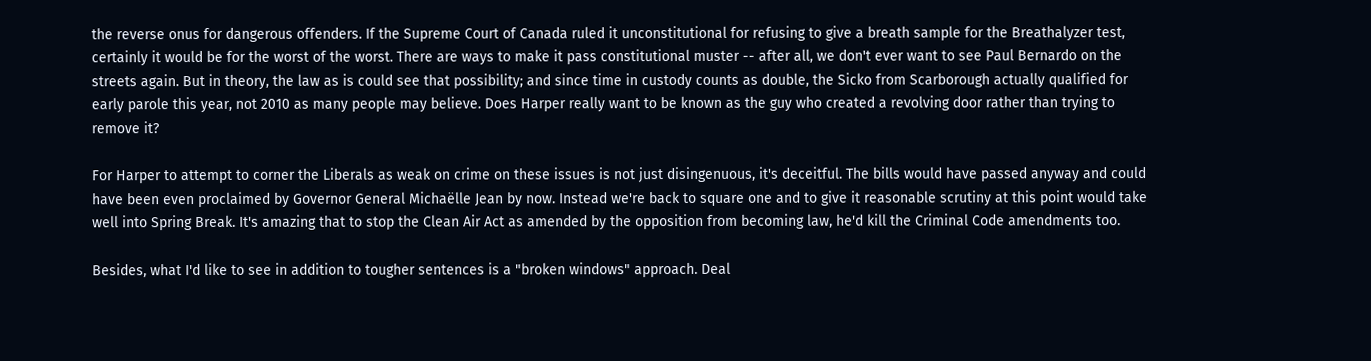the reverse onus for dangerous offenders. If the Supreme Court of Canada ruled it unconstitutional for refusing to give a breath sample for the Breathalyzer test, certainly it would be for the worst of the worst. There are ways to make it pass constitutional muster -- after all, we don't ever want to see Paul Bernardo on the streets again. But in theory, the law as is could see that possibility; and since time in custody counts as double, the Sicko from Scarborough actually qualified for early parole this year, not 2010 as many people may believe. Does Harper really want to be known as the guy who created a revolving door rather than trying to remove it?

For Harper to attempt to corner the Liberals as weak on crime on these issues is not just disingenuous, it's deceitful. The bills would have passed anyway and could have been even proclaimed by Governor General Michaëlle Jean by now. Instead we're back to square one and to give it reasonable scrutiny at this point would take well into Spring Break. It's amazing that to stop the Clean Air Act as amended by the opposition from becoming law, he'd kill the Criminal Code amendments too.

Besides, what I'd like to see in addition to tougher sentences is a "broken windows" approach. Deal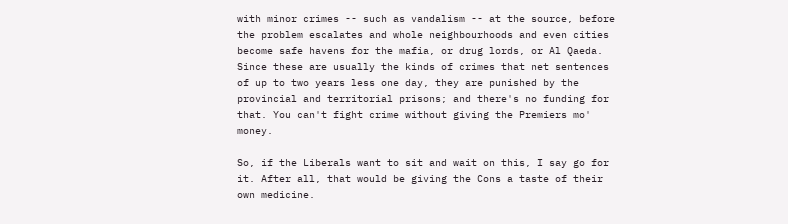with minor crimes -- such as vandalism -- at the source, before the problem escalates and whole neighbourhoods and even cities become safe havens for the mafia, or drug lords, or Al Qaeda. Since these are usually the kinds of crimes that net sentences of up to two years less one day, they are punished by the provincial and territorial prisons; and there's no funding for that. You can't fight crime without giving the Premiers mo' money.

So, if the Liberals want to sit and wait on this, I say go for it. After all, that would be giving the Cons a taste of their own medicine.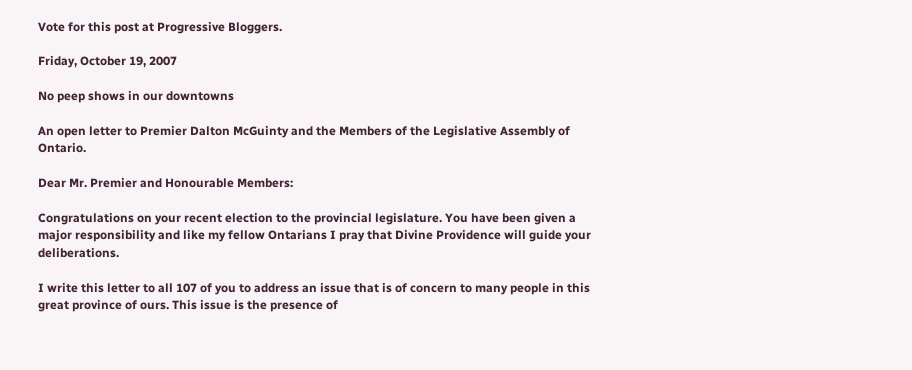Vote for this post at Progressive Bloggers.

Friday, October 19, 2007

No peep shows in our downtowns

An open letter to Premier Dalton McGuinty and the Members of the Legislative Assembly of Ontario.

Dear Mr. Premier and Honourable Members:

Congratulations on your recent election to the provincial legislature. You have been given a major responsibility and like my fellow Ontarians I pray that Divine Providence will guide your deliberations.

I write this letter to all 107 of you to address an issue that is of concern to many people in this great province of ours. This issue is the presence of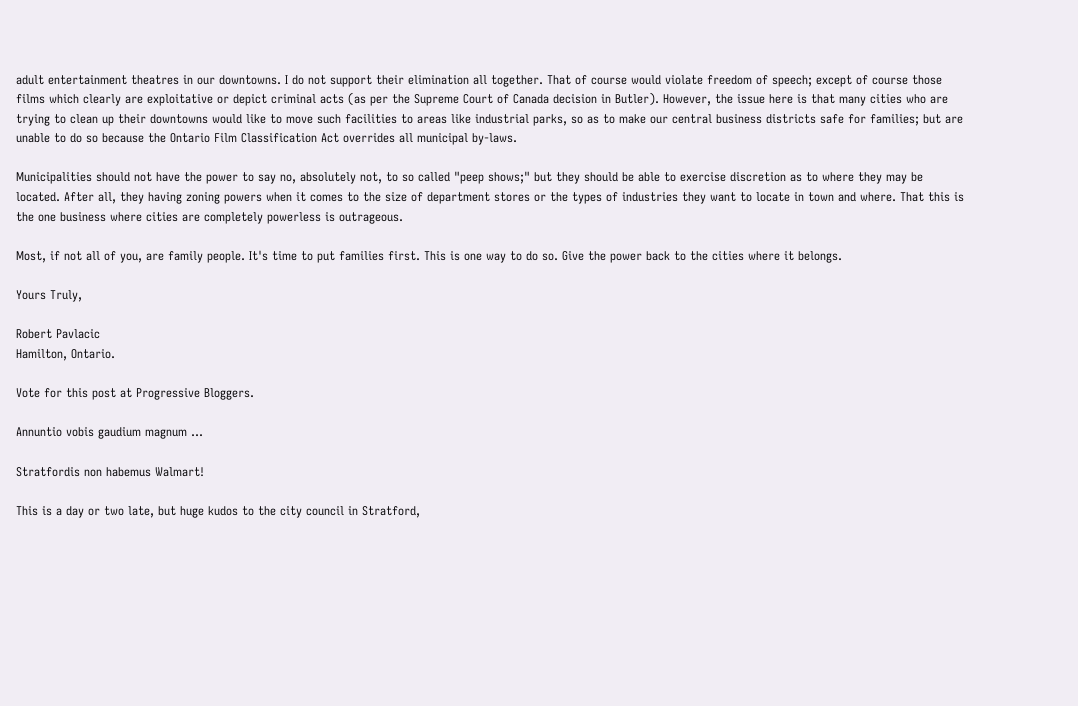adult entertainment theatres in our downtowns. I do not support their elimination all together. That of course would violate freedom of speech; except of course those films which clearly are exploitative or depict criminal acts (as per the Supreme Court of Canada decision in Butler). However, the issue here is that many cities who are trying to clean up their downtowns would like to move such facilities to areas like industrial parks, so as to make our central business districts safe for families; but are unable to do so because the Ontario Film Classification Act overrides all municipal by-laws.

Municipalities should not have the power to say no, absolutely not, to so called "peep shows;" but they should be able to exercise discretion as to where they may be located. After all, they having zoning powers when it comes to the size of department stores or the types of industries they want to locate in town and where. That this is the one business where cities are completely powerless is outrageous.

Most, if not all of you, are family people. It's time to put families first. This is one way to do so. Give the power back to the cities where it belongs.

Yours Truly,

Robert Pavlacic
Hamilton, Ontario.

Vote for this post at Progressive Bloggers.

Annuntio vobis gaudium magnum ...

Stratfordis non habemus Walmart!

This is a day or two late, but huge kudos to the city council in Stratford,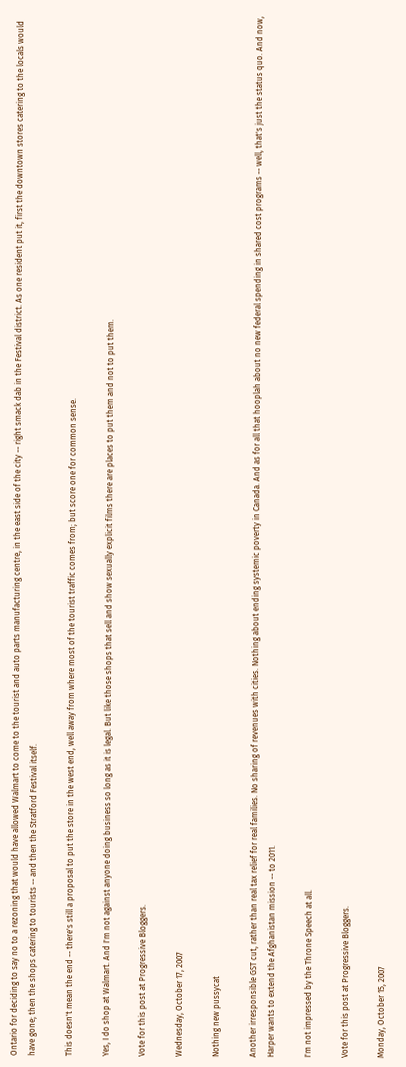Ontario for deciding to say no to a rezoning that would have allowed Walmart to come to the tourist and auto parts manufacturing centre, in the east side of the city -- right smack dab in the Festival district. As one resident put it, first the downtown stores catering to the locals would have gone; then the shops catering to tourists -- and then the Stratford Festival itself.

This doesn't mean the end -- there's still a proposal to put the store in the west end, well away from where most of the tourist traffic comes from; but score one for common sense.

Yes, I do shop at Walmart. And I'm not against anyone doing business so long as it is legal. But like those shops that sell and show sexually explicit films there are places to put them and not to put them.

Vote for this post at Progressive Bloggers.

Wednesday, October 17, 2007

Nothing new pussycat

Another irresponsible GST cut, rather than real tax relief for real families. No sharing of revenues with cities. Nothing about ending systemic poverty in Canada. And as for all that hooplah about no new federal spending in shared cost programs -- well, that's just the status quo. And now, Harper wants to extend the Afghanistan mission -- to 2011.

I'm not impressed by the Throne Speech at all.

Vote for this post at Progressive Bloggers.

Monday, October 15, 2007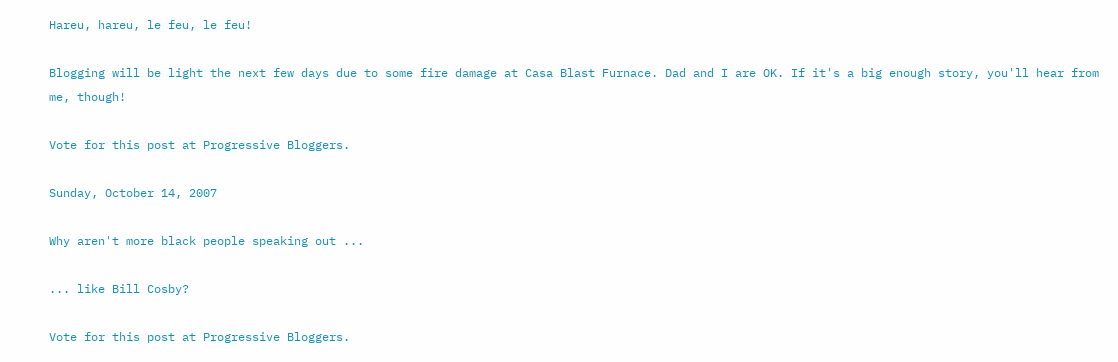Hareu, hareu, le feu, le feu!

Blogging will be light the next few days due to some fire damage at Casa Blast Furnace. Dad and I are OK. If it's a big enough story, you'll hear from me, though!

Vote for this post at Progressive Bloggers.

Sunday, October 14, 2007

Why aren't more black people speaking out ...

... like Bill Cosby?

Vote for this post at Progressive Bloggers.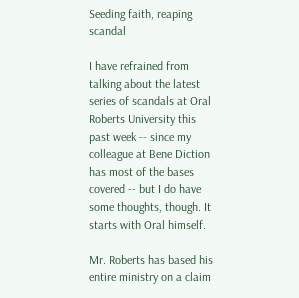Seeding faith, reaping scandal

I have refrained from talking about the latest series of scandals at Oral Roberts University this past week -- since my colleague at Bene Diction has most of the bases covered -- but I do have some thoughts, though. It starts with Oral himself.

Mr. Roberts has based his entire ministry on a claim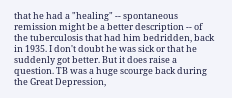that he had a "healing" -- spontaneous remission might be a better description -- of the tuberculosis that had him bedridden, back in 1935. I don't doubt he was sick or that he suddenly got better. But it does raise a question. TB was a huge scourge back during the Great Depression,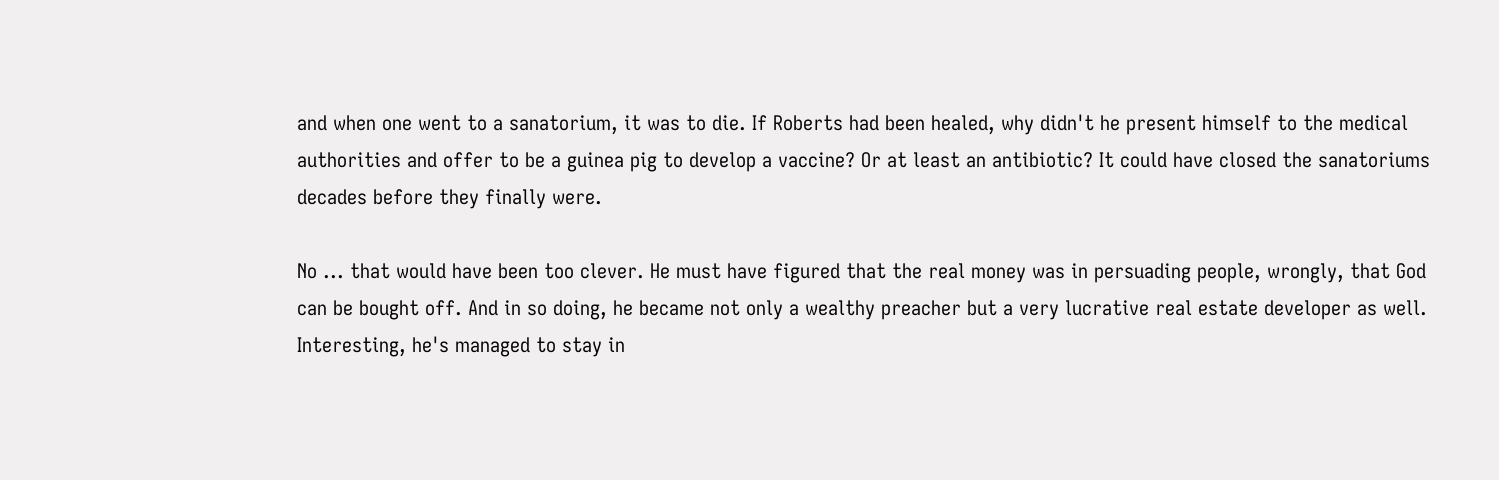and when one went to a sanatorium, it was to die. If Roberts had been healed, why didn't he present himself to the medical authorities and offer to be a guinea pig to develop a vaccine? Or at least an antibiotic? It could have closed the sanatoriums decades before they finally were.

No ... that would have been too clever. He must have figured that the real money was in persuading people, wrongly, that God can be bought off. And in so doing, he became not only a wealthy preacher but a very lucrative real estate developer as well. Interesting, he's managed to stay in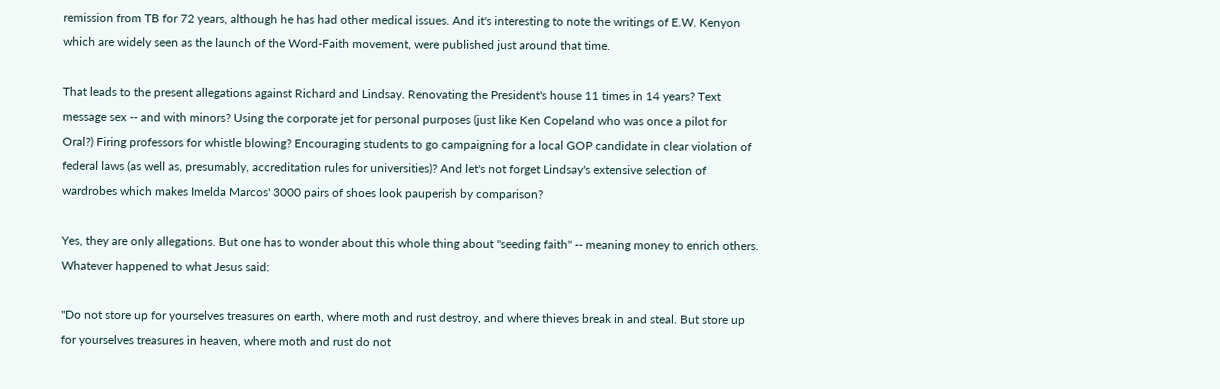remission from TB for 72 years, although he has had other medical issues. And it's interesting to note the writings of E.W. Kenyon which are widely seen as the launch of the Word-Faith movement, were published just around that time.

That leads to the present allegations against Richard and Lindsay. Renovating the President's house 11 times in 14 years? Text message sex -- and with minors? Using the corporate jet for personal purposes (just like Ken Copeland who was once a pilot for Oral?) Firing professors for whistle blowing? Encouraging students to go campaigning for a local GOP candidate in clear violation of federal laws (as well as, presumably, accreditation rules for universities)? And let's not forget Lindsay's extensive selection of wardrobes which makes Imelda Marcos' 3000 pairs of shoes look pauperish by comparison?

Yes, they are only allegations. But one has to wonder about this whole thing about "seeding faith" -- meaning money to enrich others. Whatever happened to what Jesus said:

"Do not store up for yourselves treasures on earth, where moth and rust destroy, and where thieves break in and steal. But store up for yourselves treasures in heaven, where moth and rust do not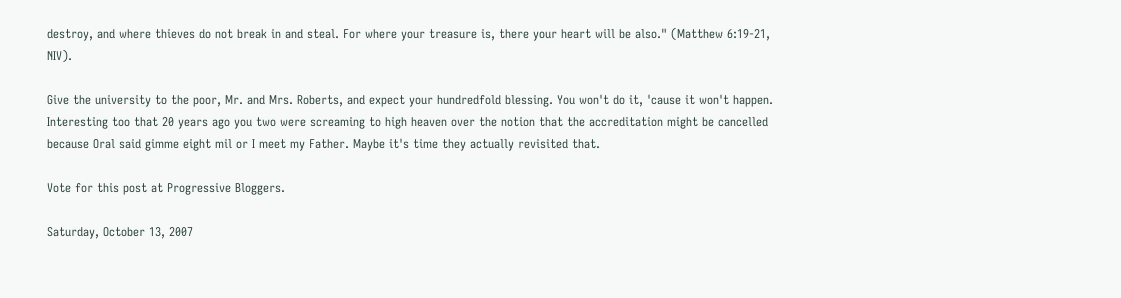destroy, and where thieves do not break in and steal. For where your treasure is, there your heart will be also." (Matthew 6:19-21, NIV).

Give the university to the poor, Mr. and Mrs. Roberts, and expect your hundredfold blessing. You won't do it, 'cause it won't happen. Interesting too that 20 years ago you two were screaming to high heaven over the notion that the accreditation might be cancelled because Oral said gimme eight mil or I meet my Father. Maybe it's time they actually revisited that.

Vote for this post at Progressive Bloggers.

Saturday, October 13, 2007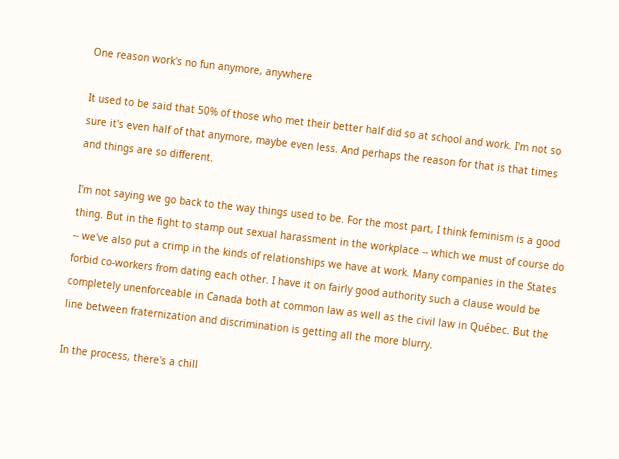One reason work's no fun anymore, anywhere

It used to be said that 50% of those who met their better half did so at school and work. I'm not so sure it's even half of that anymore, maybe even less. And perhaps the reason for that is that times and things are so different.

I'm not saying we go back to the way things used to be. For the most part, I think feminism is a good thing. But in the fight to stamp out sexual harassment in the workplace -- which we must of course do -- we've also put a crimp in the kinds of relationships we have at work. Many companies in the States forbid co-workers from dating each other. I have it on fairly good authority such a clause would be completely unenforceable in Canada both at common law as well as the civil law in Québec. But the line between fraternization and discrimination is getting all the more blurry.

In the process, there's a chill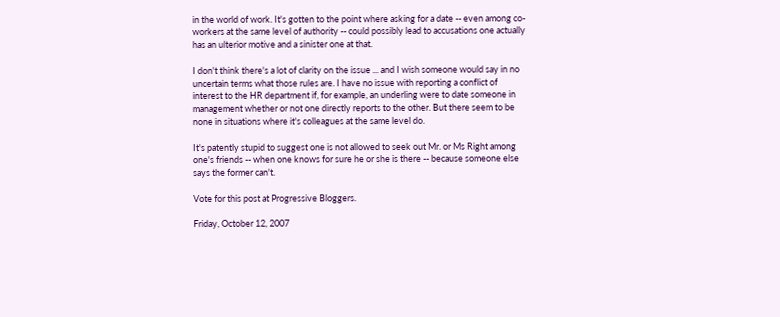in the world of work. It's gotten to the point where asking for a date -- even among co-workers at the same level of authority -- could possibly lead to accusations one actually has an ulterior motive and a sinister one at that.

I don't think there's a lot of clarity on the issue ... and I wish someone would say in no uncertain terms what those rules are. I have no issue with reporting a conflict of interest to the HR department if, for example, an underling were to date someone in management whether or not one directly reports to the other. But there seem to be none in situations where it's colleagues at the same level do.

It's patently stupid to suggest one is not allowed to seek out Mr. or Ms Right among one's friends -- when one knows for sure he or she is there -- because someone else says the former can't.

Vote for this post at Progressive Bloggers.

Friday, October 12, 2007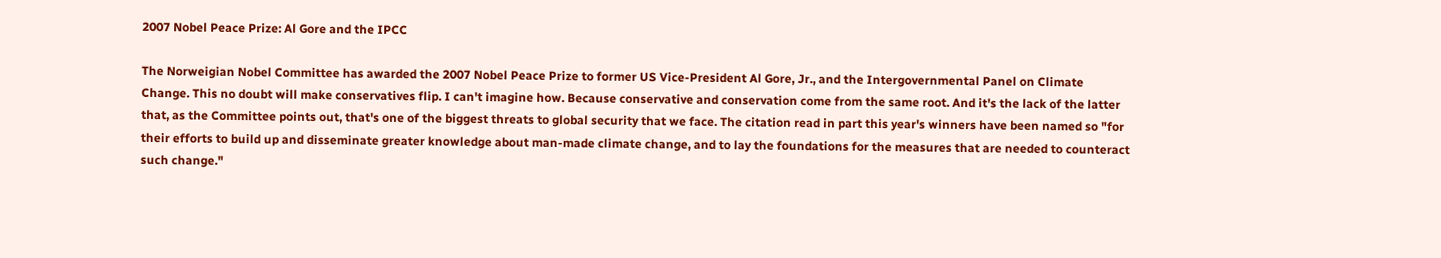2007 Nobel Peace Prize: Al Gore and the IPCC

The Norweigian Nobel Committee has awarded the 2007 Nobel Peace Prize to former US Vice-President Al Gore, Jr., and the Intergovernmental Panel on Climate Change. This no doubt will make conservatives flip. I can't imagine how. Because conservative and conservation come from the same root. And it's the lack of the latter that, as the Committee points out, that's one of the biggest threats to global security that we face. The citation read in part this year's winners have been named so "for their efforts to build up and disseminate greater knowledge about man-made climate change, and to lay the foundations for the measures that are needed to counteract such change."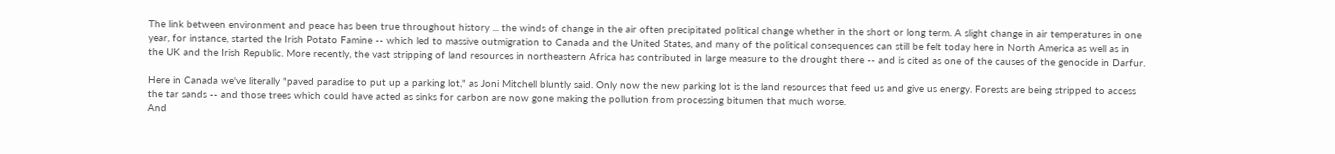The link between environment and peace has been true throughout history ... the winds of change in the air often precipitated political change whether in the short or long term. A slight change in air temperatures in one year, for instance, started the Irish Potato Famine -- which led to massive outmigration to Canada and the United States, and many of the political consequences can still be felt today here in North America as well as in the UK and the Irish Republic. More recently, the vast stripping of land resources in northeastern Africa has contributed in large measure to the drought there -- and is cited as one of the causes of the genocide in Darfur.

Here in Canada we've literally "paved paradise to put up a parking lot," as Joni Mitchell bluntly said. Only now the new parking lot is the land resources that feed us and give us energy. Forests are being stripped to access the tar sands -- and those trees which could have acted as sinks for carbon are now gone making the pollution from processing bitumen that much worse.
And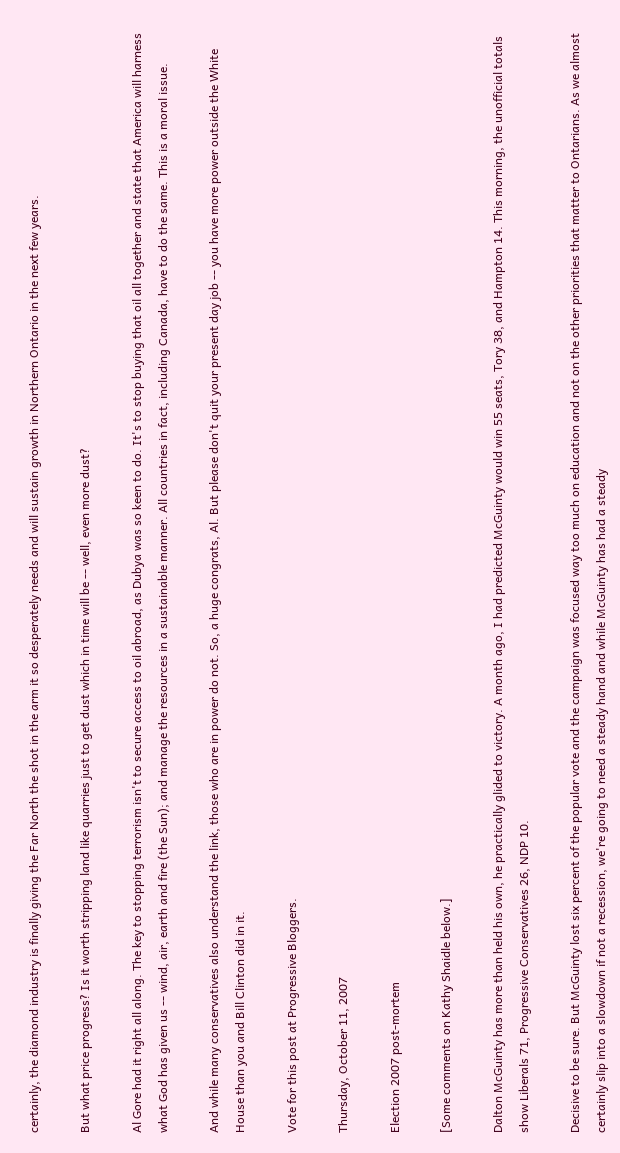certainly, the diamond industry is finally giving the Far North the shot in the arm it so desperately needs and will sustain growth in Northern Ontario in the next few years.

But what price progress? Is it worth stripping land like quarries just to get dust which in time will be -- well, even more dust?

Al Gore had it right all along. The key to stopping terrorism isn't to secure access to oil abroad, as Dubya was so keen to do. It's to stop buying that oil all together and state that America will harness what God has given us -- wind, air, earth and fire (the Sun); and manage the resources in a sustainable manner. All countries in fact, including Canada, have to do the same. This is a moral issue.

And while many conservatives also understand the link, those who are in power do not. So, a huge congrats, Al. But please don't quit your present day job -- you have more power outside the White House than you and Bill Clinton did in it.

Vote for this post at Progressive Bloggers.

Thursday, October 11, 2007

Election 2007 post-mortem

[Some comments on Kathy Shaidle below.]

Dalton McGuinty has more than held his own, he practically glided to victory. A month ago, I had predicted McGuinty would win 55 seats, Tory 38, and Hampton 14. This morning, the unofficial totals show Liberals 71, Progressive Conservatives 26, NDP 10.

Decisive to be sure. But McGuinty lost six percent of the popular vote and the campaign was focused way too much on education and not on the other priorities that matter to Ontarians. As we almost certainly slip into a slowdown if not a recession, we're going to need a steady hand and while McGuinty has had a steady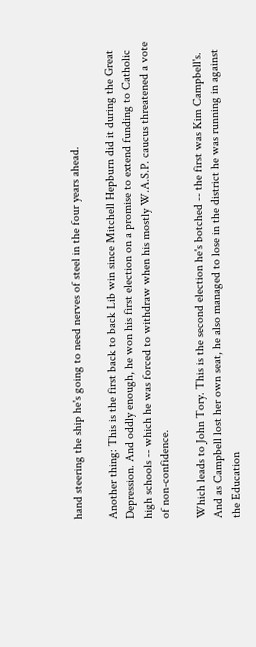hand steering the ship he's going to need nerves of steel in the four years ahead.

Another thing: This is the first back to back Lib win since Mitchell Hepburn did it during the Great Depression. And oddly enough, he won his first election on a promise to extend funding to Catholic high schools -- which he was forced to withdraw when his mostly W.A.S.P. caucus threatened a vote of non-confidence.

Which leads to John Tory. This is the second election he's botched -- the first was Kim Campbell's. And as Campbell lost her own seat, he also managed to lose in the district he was running in against the Education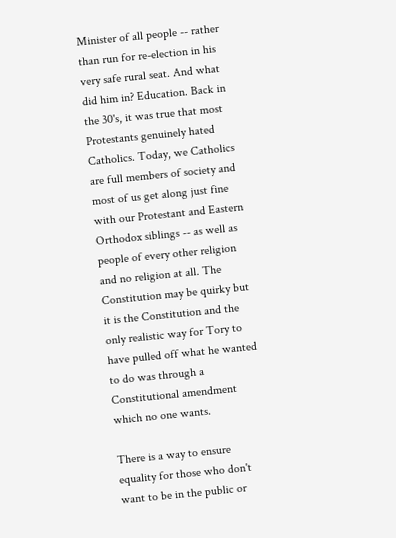Minister of all people -- rather than run for re-election in his very safe rural seat. And what did him in? Education. Back in the 30's, it was true that most Protestants genuinely hated Catholics. Today, we Catholics are full members of society and most of us get along just fine with our Protestant and Eastern Orthodox siblings -- as well as people of every other religion and no religion at all. The Constitution may be quirky but it is the Constitution and the only realistic way for Tory to have pulled off what he wanted to do was through a Constitutional amendment which no one wants.

There is a way to ensure equality for those who don't want to be in the public or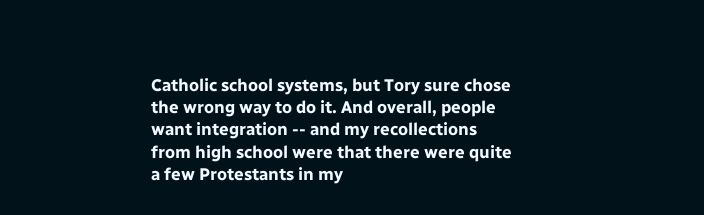Catholic school systems, but Tory sure chose the wrong way to do it. And overall, people want integration -- and my recollections from high school were that there were quite a few Protestants in my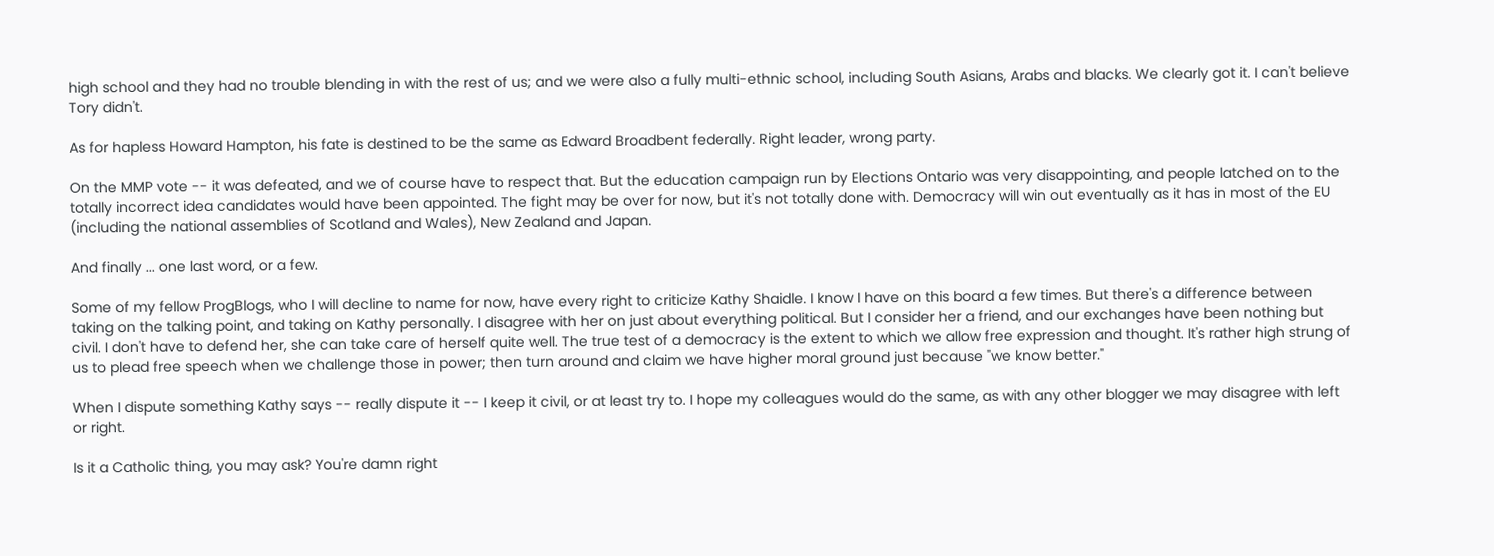high school and they had no trouble blending in with the rest of us; and we were also a fully multi-ethnic school, including South Asians, Arabs and blacks. We clearly got it. I can't believe Tory didn't.

As for hapless Howard Hampton, his fate is destined to be the same as Edward Broadbent federally. Right leader, wrong party.

On the MMP vote -- it was defeated, and we of course have to respect that. But the education campaign run by Elections Ontario was very disappointing, and people latched on to the totally incorrect idea candidates would have been appointed. The fight may be over for now, but it's not totally done with. Democracy will win out eventually as it has in most of the EU (including the national assemblies of Scotland and Wales), New Zealand and Japan.

And finally ... one last word, or a few.

Some of my fellow ProgBlogs, who I will decline to name for now, have every right to criticize Kathy Shaidle. I know I have on this board a few times. But there's a difference between taking on the talking point, and taking on Kathy personally. I disagree with her on just about everything political. But I consider her a friend, and our exchanges have been nothing but civil. I don't have to defend her, she can take care of herself quite well. The true test of a democracy is the extent to which we allow free expression and thought. It's rather high strung of us to plead free speech when we challenge those in power; then turn around and claim we have higher moral ground just because "we know better."

When I dispute something Kathy says -- really dispute it -- I keep it civil, or at least try to. I hope my colleagues would do the same, as with any other blogger we may disagree with left or right.

Is it a Catholic thing, you may ask? You're damn right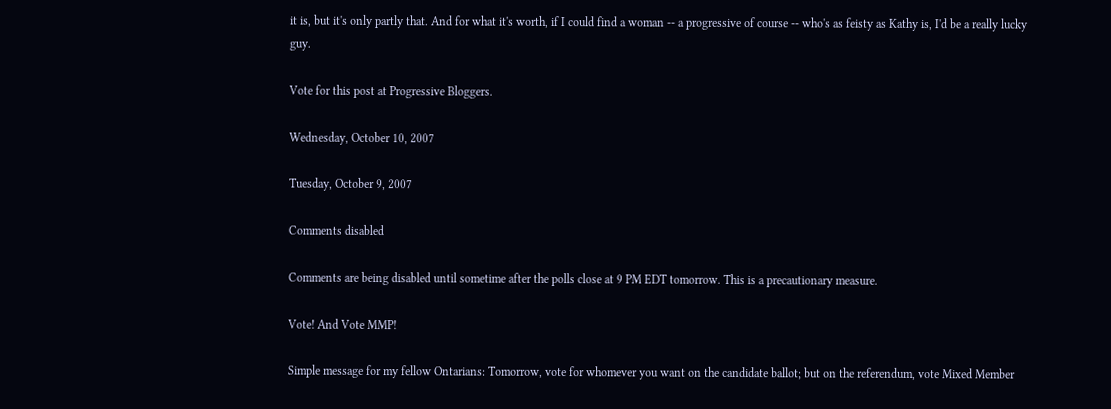it is, but it's only partly that. And for what it's worth, if I could find a woman -- a progressive of course -- who's as feisty as Kathy is, I'd be a really lucky guy.

Vote for this post at Progressive Bloggers.

Wednesday, October 10, 2007

Tuesday, October 9, 2007

Comments disabled

Comments are being disabled until sometime after the polls close at 9 PM EDT tomorrow. This is a precautionary measure.

Vote! And Vote MMP!

Simple message for my fellow Ontarians: Tomorrow, vote for whomever you want on the candidate ballot; but on the referendum, vote Mixed Member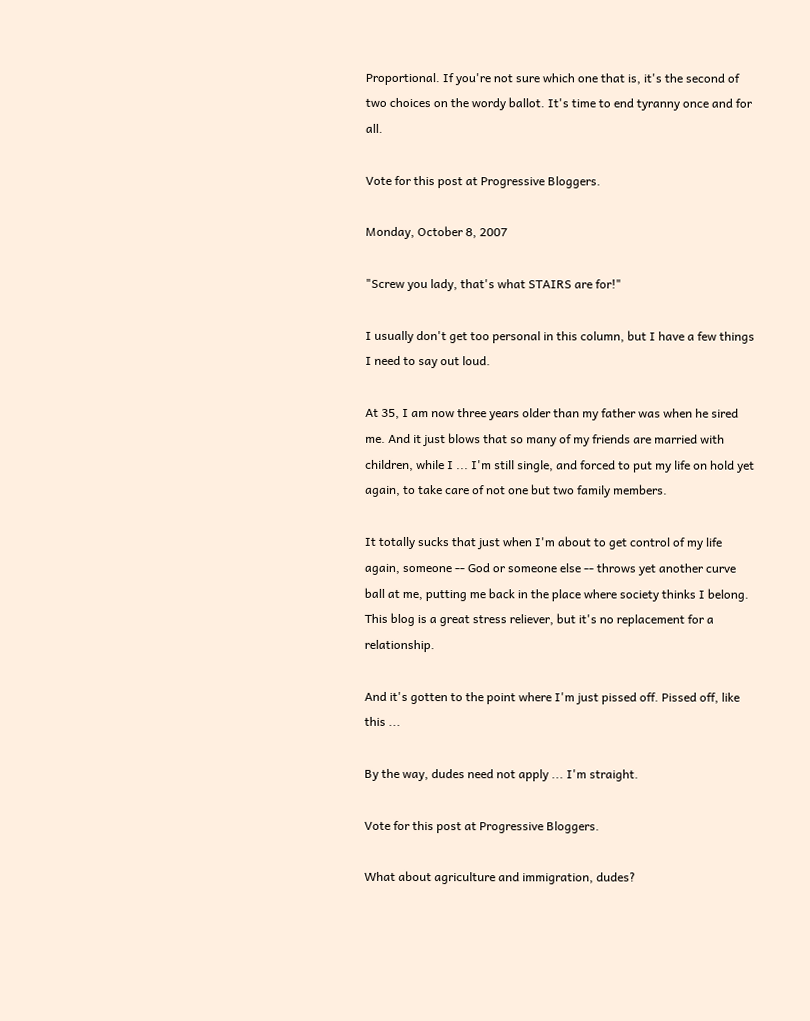Proportional. If you're not sure which one that is, it's the second of two choices on the wordy ballot. It's time to end tyranny once and for all.

Vote for this post at Progressive Bloggers.

Monday, October 8, 2007

"Screw you lady, that's what STAIRS are for!"

I usually don't get too personal in this column, but I have a few things I need to say out loud.

At 35, I am now three years older than my father was when he sired me. And it just blows that so many of my friends are married with children, while I ... I'm still single, and forced to put my life on hold yet again, to take care of not one but two family members.

It totally sucks that just when I'm about to get control of my life again, someone -- God or someone else -- throws yet another curve ball at me, putting me back in the place where society thinks I belong. This blog is a great stress reliever, but it's no replacement for a relationship.

And it's gotten to the point where I'm just pissed off. Pissed off, like this ...

By the way, dudes need not apply ... I'm straight.

Vote for this post at Progressive Bloggers.

What about agriculture and immigration, dudes?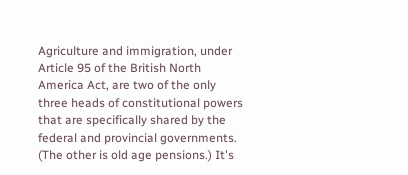Agriculture and immigration, under Article 95 of the British North America Act, are two of the only three heads of constitutional powers that are specifically shared by the federal and provincial governments. (The other is old age pensions.) It's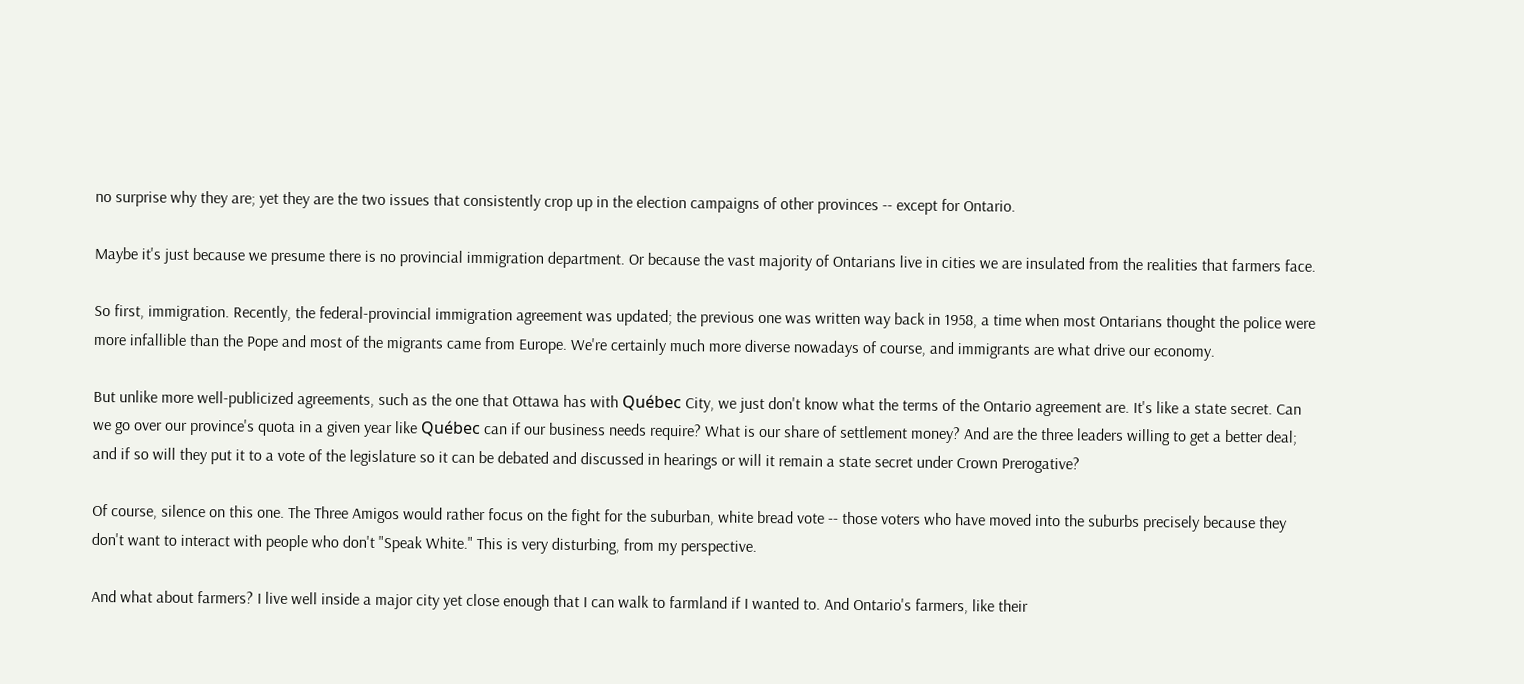no surprise why they are; yet they are the two issues that consistently crop up in the election campaigns of other provinces -- except for Ontario.

Maybe it's just because we presume there is no provincial immigration department. Or because the vast majority of Ontarians live in cities we are insulated from the realities that farmers face.

So first, immigration. Recently, the federal-provincial immigration agreement was updated; the previous one was written way back in 1958, a time when most Ontarians thought the police were more infallible than the Pope and most of the migrants came from Europe. We're certainly much more diverse nowadays of course, and immigrants are what drive our economy.

But unlike more well-publicized agreements, such as the one that Ottawa has with Québec City, we just don't know what the terms of the Ontario agreement are. It's like a state secret. Can we go over our province's quota in a given year like Québec can if our business needs require? What is our share of settlement money? And are the three leaders willing to get a better deal; and if so will they put it to a vote of the legislature so it can be debated and discussed in hearings or will it remain a state secret under Crown Prerogative?

Of course, silence on this one. The Three Amigos would rather focus on the fight for the suburban, white bread vote -- those voters who have moved into the suburbs precisely because they don't want to interact with people who don't "Speak White." This is very disturbing, from my perspective.

And what about farmers? I live well inside a major city yet close enough that I can walk to farmland if I wanted to. And Ontario's farmers, like their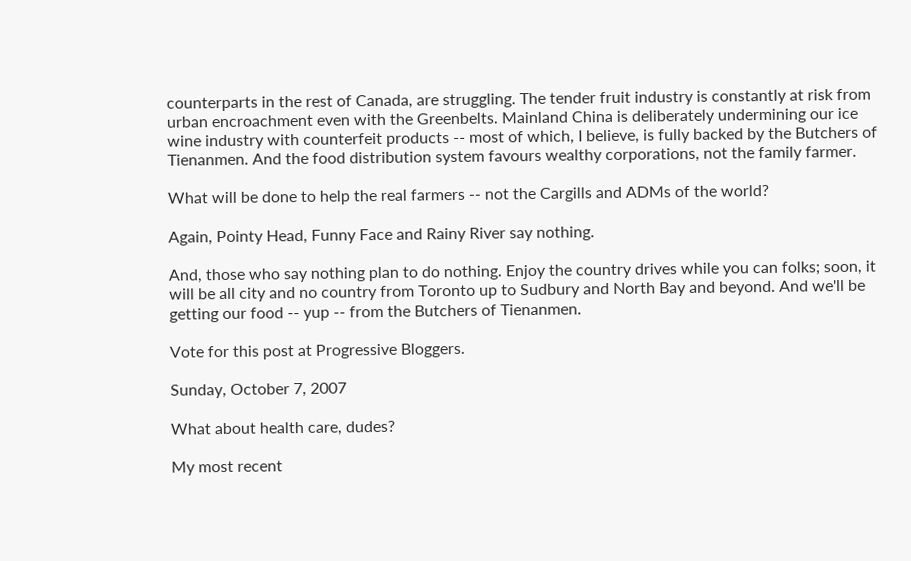counterparts in the rest of Canada, are struggling. The tender fruit industry is constantly at risk from urban encroachment even with the Greenbelts. Mainland China is deliberately undermining our ice wine industry with counterfeit products -- most of which, I believe, is fully backed by the Butchers of Tienanmen. And the food distribution system favours wealthy corporations, not the family farmer.

What will be done to help the real farmers -- not the Cargills and ADMs of the world?

Again, Pointy Head, Funny Face and Rainy River say nothing.

And, those who say nothing plan to do nothing. Enjoy the country drives while you can folks; soon, it will be all city and no country from Toronto up to Sudbury and North Bay and beyond. And we'll be getting our food -- yup -- from the Butchers of Tienanmen.

Vote for this post at Progressive Bloggers.

Sunday, October 7, 2007

What about health care, dudes?

My most recent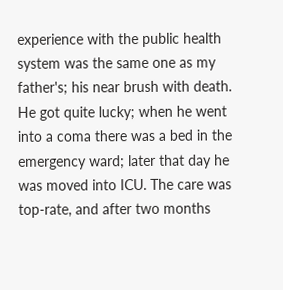experience with the public health system was the same one as my father's; his near brush with death. He got quite lucky; when he went into a coma there was a bed in the emergency ward; later that day he was moved into ICU. The care was top-rate, and after two months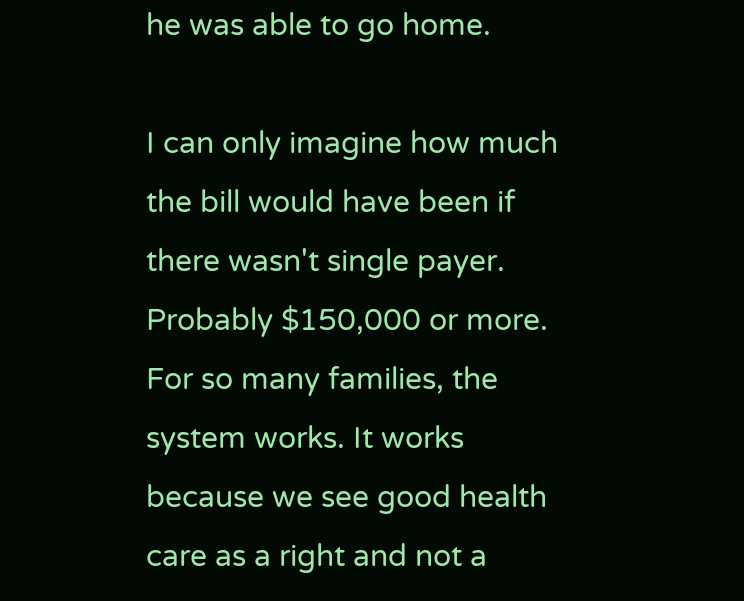he was able to go home.

I can only imagine how much the bill would have been if there wasn't single payer. Probably $150,000 or more. For so many families, the system works. It works because we see good health care as a right and not a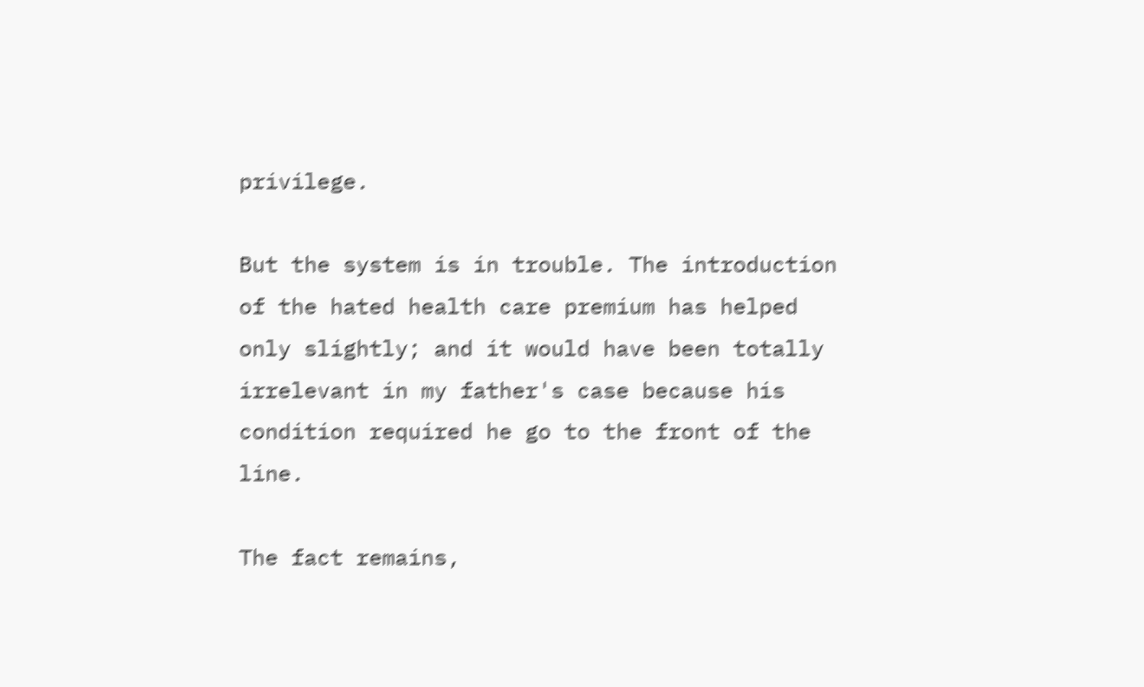privilege.

But the system is in trouble. The introduction of the hated health care premium has helped only slightly; and it would have been totally irrelevant in my father's case because his condition required he go to the front of the line.

The fact remains,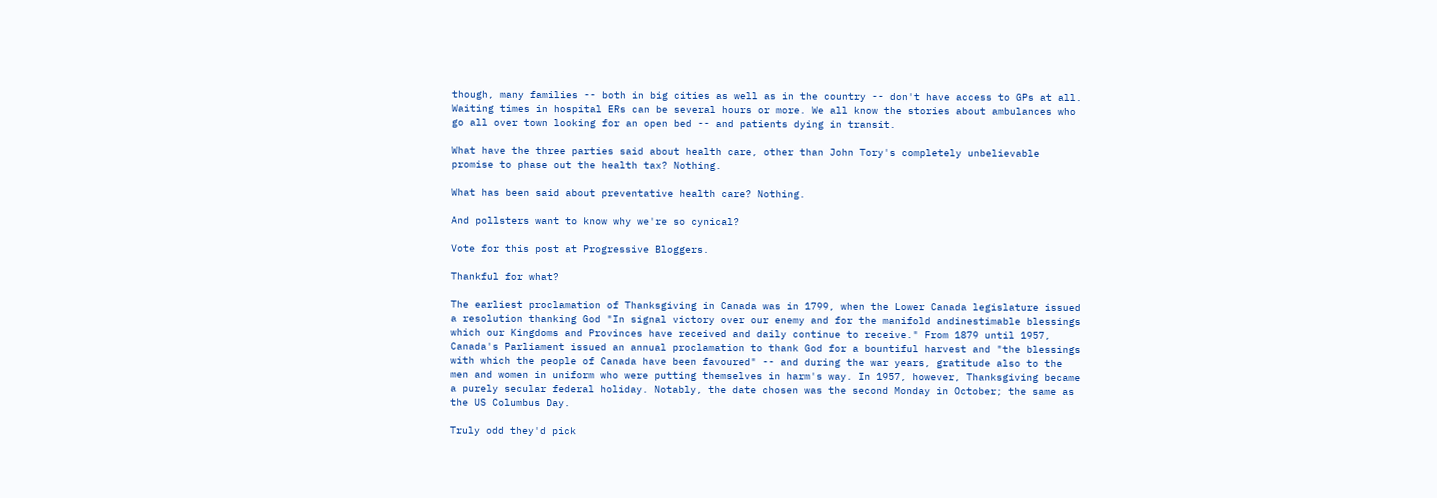though, many families -- both in big cities as well as in the country -- don't have access to GPs at all. Waiting times in hospital ERs can be several hours or more. We all know the stories about ambulances who go all over town looking for an open bed -- and patients dying in transit.

What have the three parties said about health care, other than John Tory's completely unbelievable promise to phase out the health tax? Nothing.

What has been said about preventative health care? Nothing.

And pollsters want to know why we're so cynical?

Vote for this post at Progressive Bloggers.

Thankful for what?

The earliest proclamation of Thanksgiving in Canada was in 1799, when the Lower Canada legislature issued a resolution thanking God "In signal victory over our enemy and for the manifold andinestimable blessings which our Kingdoms and Provinces have received and daily continue to receive." From 1879 until 1957, Canada's Parliament issued an annual proclamation to thank God for a bountiful harvest and "the blessings with which the people of Canada have been favoured" -- and during the war years, gratitude also to the men and women in uniform who were putting themselves in harm's way. In 1957, however, Thanksgiving became a purely secular federal holiday. Notably, the date chosen was the second Monday in October; the same as the US Columbus Day.

Truly odd they'd pick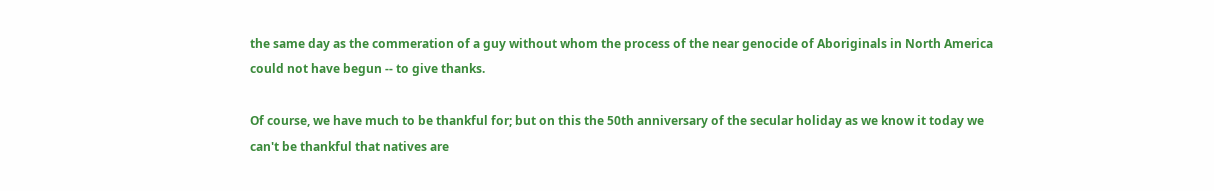the same day as the commeration of a guy without whom the process of the near genocide of Aboriginals in North America could not have begun -- to give thanks.

Of course, we have much to be thankful for; but on this the 50th anniversary of the secular holiday as we know it today we can't be thankful that natives are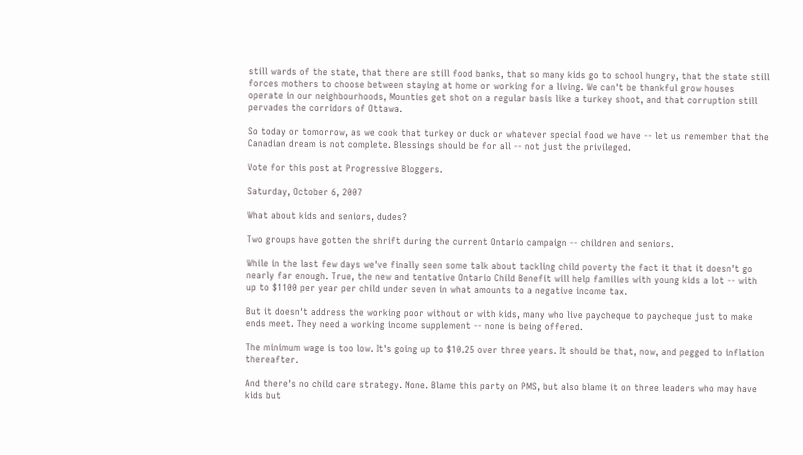still wards of the state, that there are still food banks, that so many kids go to school hungry, that the state still forces mothers to choose between staying at home or working for a living. We can't be thankful grow houses operate in our neighbourhoods, Mounties get shot on a regular basis like a turkey shoot, and that corruption still pervades the corridors of Ottawa.

So today or tomorrow, as we cook that turkey or duck or whatever special food we have -- let us remember that the Canadian dream is not complete. Blessings should be for all -- not just the privileged.

Vote for this post at Progressive Bloggers.

Saturday, October 6, 2007

What about kids and seniors, dudes?

Two groups have gotten the shrift during the current Ontario campaign -- children and seniors.

While in the last few days we've finally seen some talk about tackling child poverty the fact it that it doesn't go nearly far enough. True, the new and tentative Ontario Child Benefit will help families with young kids a lot -- with up to $1100 per year per child under seven in what amounts to a negative income tax.

But it doesn't address the working poor without or with kids, many who live paycheque to paycheque just to make ends meet. They need a working income supplement -- none is being offered.

The minimum wage is too low. It's going up to $10.25 over three years. It should be that, now, and pegged to inflation thereafter.

And there's no child care strategy. None. Blame this party on PMS, but also blame it on three leaders who may have kids but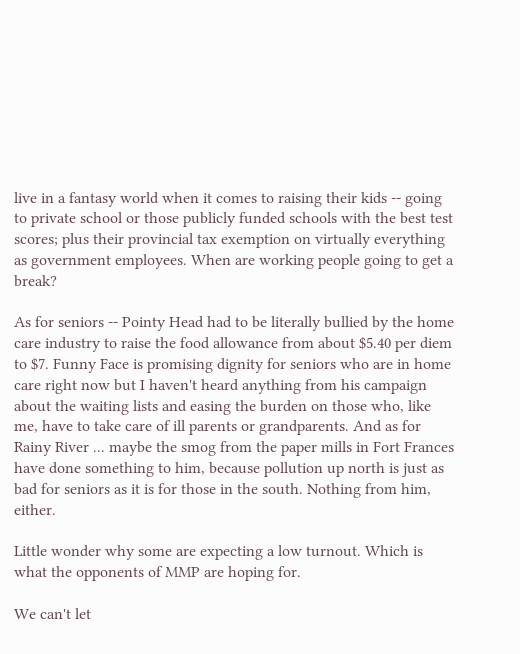live in a fantasy world when it comes to raising their kids -- going to private school or those publicly funded schools with the best test scores; plus their provincial tax exemption on virtually everything as government employees. When are working people going to get a break?

As for seniors -- Pointy Head had to be literally bullied by the home care industry to raise the food allowance from about $5.40 per diem to $7. Funny Face is promising dignity for seniors who are in home care right now but I haven't heard anything from his campaign about the waiting lists and easing the burden on those who, like me, have to take care of ill parents or grandparents. And as for Rainy River ... maybe the smog from the paper mills in Fort Frances have done something to him, because pollution up north is just as bad for seniors as it is for those in the south. Nothing from him, either.

Little wonder why some are expecting a low turnout. Which is what the opponents of MMP are hoping for.

We can't let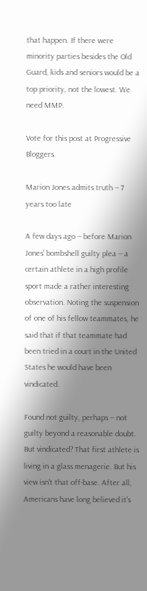that happen. If there were minority parties besides the Old Guard, kids and seniors would be a top priority, not the lowest. We need MMP.

Vote for this post at Progressive Bloggers.

Marion Jones admits truth -- 7 years too late

A few days ago -- before Marion Jones' bombshell guilty plea -- a certain athlete in a high profile sport made a rather interesting observation. Noting the suspension of one of his fellow teammates, he said that if that teammate had been tried in a court in the United States he would have been vindicated.

Found not guilty, perhaps -- not guilty beyond a reasonable doubt. But vindicated? That first athlete is living in a glass menagerie. But his view isn't that off-base. After all, Americans have long believed it's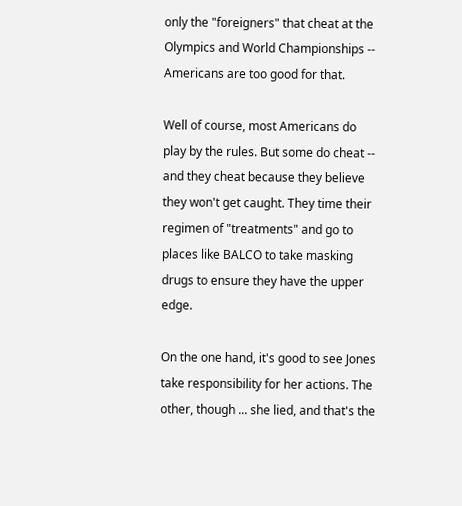only the "foreigners" that cheat at the Olympics and World Championships -- Americans are too good for that.

Well of course, most Americans do play by the rules. But some do cheat -- and they cheat because they believe they won't get caught. They time their regimen of "treatments" and go to places like BALCO to take masking drugs to ensure they have the upper edge.

On the one hand, it's good to see Jones take responsibility for her actions. The other, though ... she lied, and that's the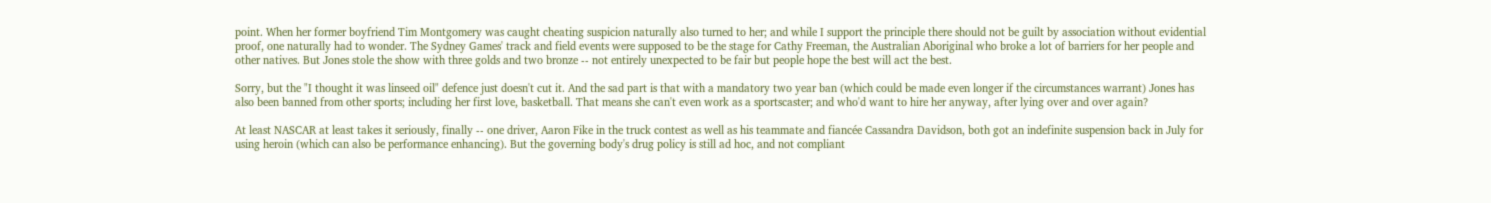point. When her former boyfriend Tim Montgomery was caught cheating suspicion naturally also turned to her; and while I support the principle there should not be guilt by association without evidential proof, one naturally had to wonder. The Sydney Games' track and field events were supposed to be the stage for Cathy Freeman, the Australian Aboriginal who broke a lot of barriers for her people and other natives. But Jones stole the show with three golds and two bronze -- not entirely unexpected to be fair but people hope the best will act the best.

Sorry, but the "I thought it was linseed oil" defence just doesn't cut it. And the sad part is that with a mandatory two year ban (which could be made even longer if the circumstances warrant) Jones has also been banned from other sports; including her first love, basketball. That means she can't even work as a sportscaster; and who'd want to hire her anyway, after lying over and over again?

At least NASCAR at least takes it seriously, finally -- one driver, Aaron Fike in the truck contest as well as his teammate and fiancée Cassandra Davidson, both got an indefinite suspension back in July for using heroin (which can also be performance enhancing). But the governing body's drug policy is still ad hoc, and not compliant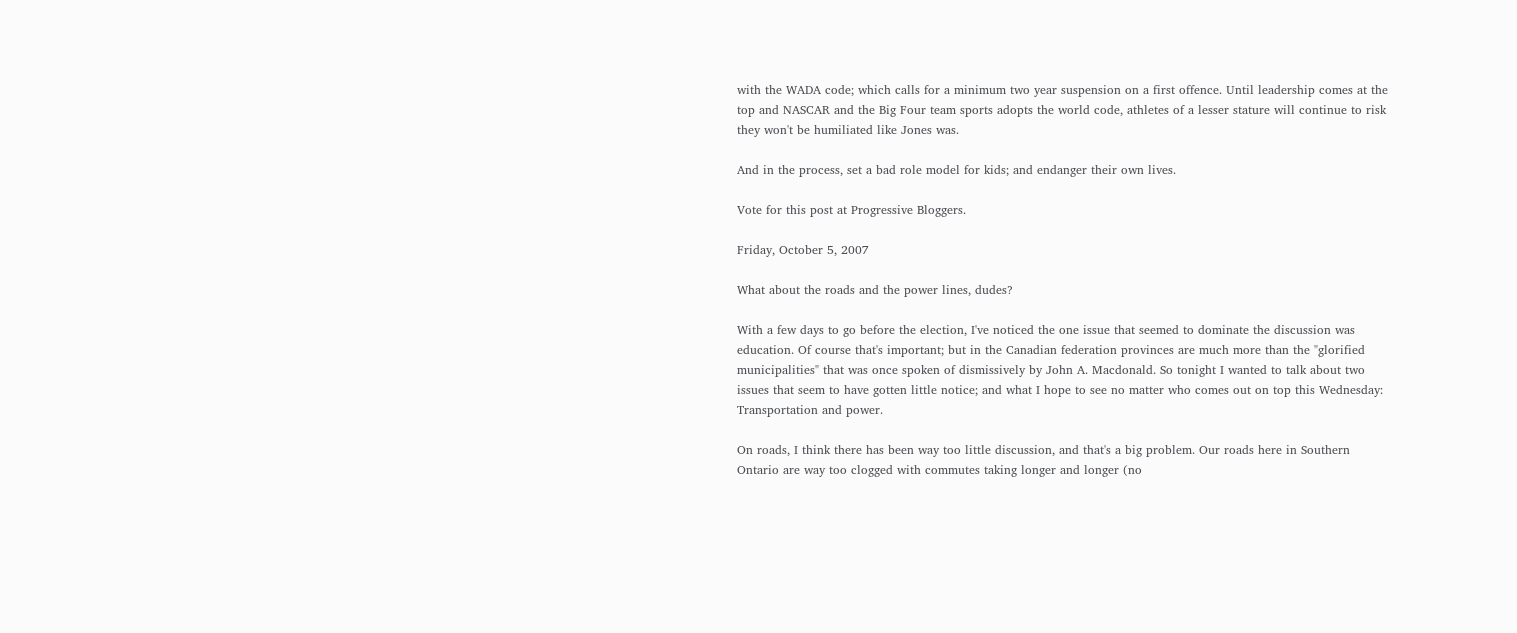with the WADA code; which calls for a minimum two year suspension on a first offence. Until leadership comes at the top and NASCAR and the Big Four team sports adopts the world code, athletes of a lesser stature will continue to risk they won't be humiliated like Jones was.

And in the process, set a bad role model for kids; and endanger their own lives.

Vote for this post at Progressive Bloggers.

Friday, October 5, 2007

What about the roads and the power lines, dudes?

With a few days to go before the election, I've noticed the one issue that seemed to dominate the discussion was education. Of course that's important; but in the Canadian federation provinces are much more than the "glorified municipalities" that was once spoken of dismissively by John A. Macdonald. So tonight I wanted to talk about two issues that seem to have gotten little notice; and what I hope to see no matter who comes out on top this Wednesday: Transportation and power.

On roads, I think there has been way too little discussion, and that's a big problem. Our roads here in Southern Ontario are way too clogged with commutes taking longer and longer (no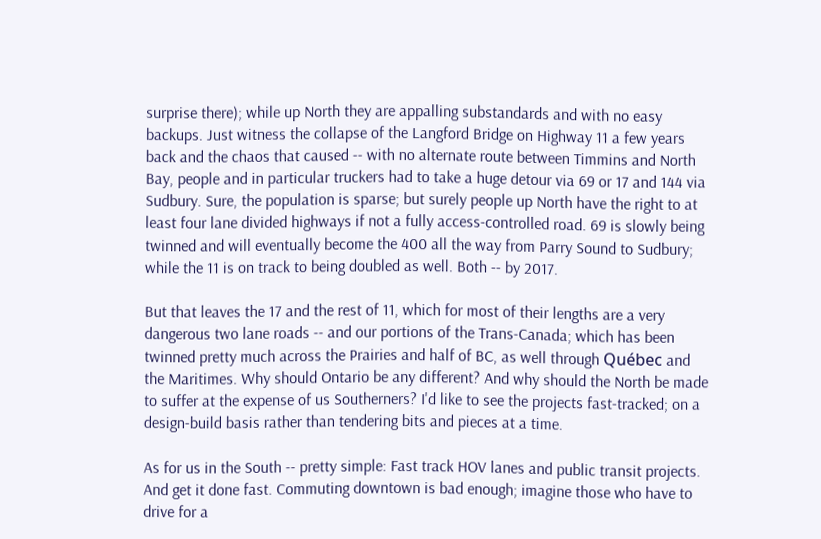surprise there); while up North they are appalling substandards and with no easy backups. Just witness the collapse of the Langford Bridge on Highway 11 a few years back and the chaos that caused -- with no alternate route between Timmins and North Bay, people and in particular truckers had to take a huge detour via 69 or 17 and 144 via Sudbury. Sure, the population is sparse; but surely people up North have the right to at least four lane divided highways if not a fully access-controlled road. 69 is slowly being twinned and will eventually become the 400 all the way from Parry Sound to Sudbury; while the 11 is on track to being doubled as well. Both -- by 2017.

But that leaves the 17 and the rest of 11, which for most of their lengths are a very dangerous two lane roads -- and our portions of the Trans-Canada; which has been twinned pretty much across the Prairies and half of BC, as well through Québec and the Maritimes. Why should Ontario be any different? And why should the North be made to suffer at the expense of us Southerners? I'd like to see the projects fast-tracked; on a design-build basis rather than tendering bits and pieces at a time.

As for us in the South -- pretty simple: Fast track HOV lanes and public transit projects. And get it done fast. Commuting downtown is bad enough; imagine those who have to drive for a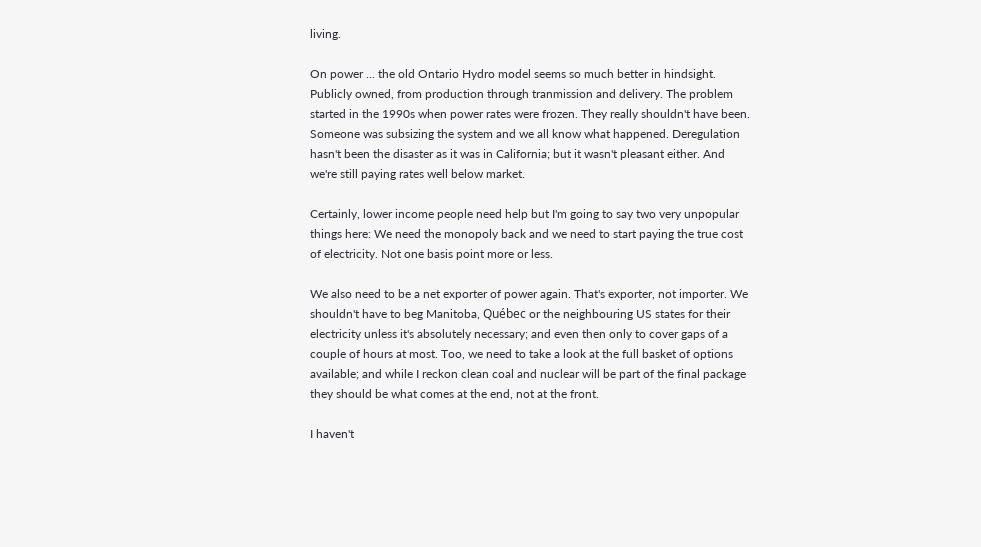living.

On power ... the old Ontario Hydro model seems so much better in hindsight. Publicly owned, from production through tranmission and delivery. The problem started in the 1990s when power rates were frozen. They really shouldn't have been. Someone was subsizing the system and we all know what happened. Deregulation hasn't been the disaster as it was in California; but it wasn't pleasant either. And we're still paying rates well below market.

Certainly, lower income people need help but I'm going to say two very unpopular things here: We need the monopoly back and we need to start paying the true cost of electricity. Not one basis point more or less.

We also need to be a net exporter of power again. That's exporter, not importer. We shouldn't have to beg Manitoba, Québec or the neighbouring US states for their electricity unless it's absolutely necessary; and even then only to cover gaps of a couple of hours at most. Too, we need to take a look at the full basket of options available; and while I reckon clean coal and nuclear will be part of the final package they should be what comes at the end, not at the front.

I haven't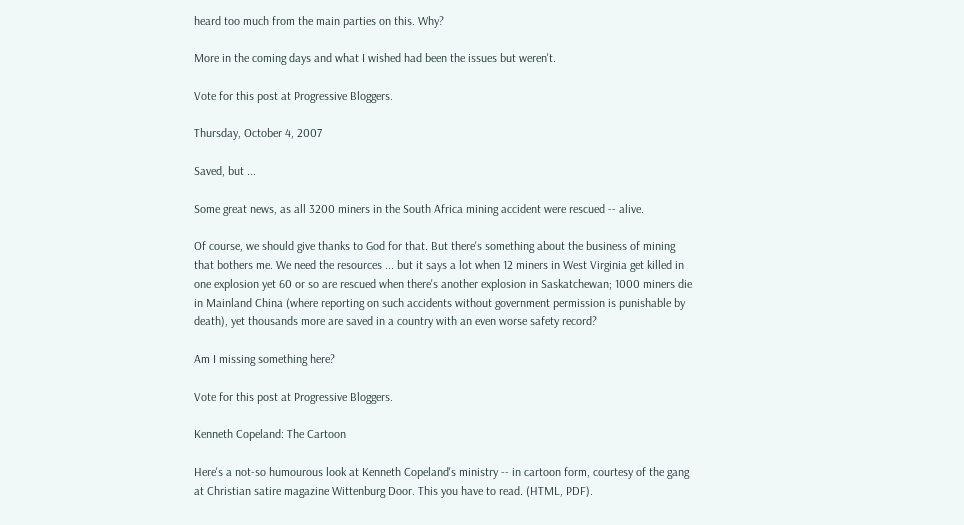heard too much from the main parties on this. Why?

More in the coming days and what I wished had been the issues but weren't.

Vote for this post at Progressive Bloggers.

Thursday, October 4, 2007

Saved, but ...

Some great news, as all 3200 miners in the South Africa mining accident were rescued -- alive.

Of course, we should give thanks to God for that. But there's something about the business of mining that bothers me. We need the resources ... but it says a lot when 12 miners in West Virginia get killed in one explosion yet 60 or so are rescued when there's another explosion in Saskatchewan; 1000 miners die in Mainland China (where reporting on such accidents without government permission is punishable by death), yet thousands more are saved in a country with an even worse safety record?

Am I missing something here?

Vote for this post at Progressive Bloggers.

Kenneth Copeland: The Cartoon

Here's a not-so humourous look at Kenneth Copeland's ministry -- in cartoon form, courtesy of the gang at Christian satire magazine Wittenburg Door. This you have to read. (HTML, PDF).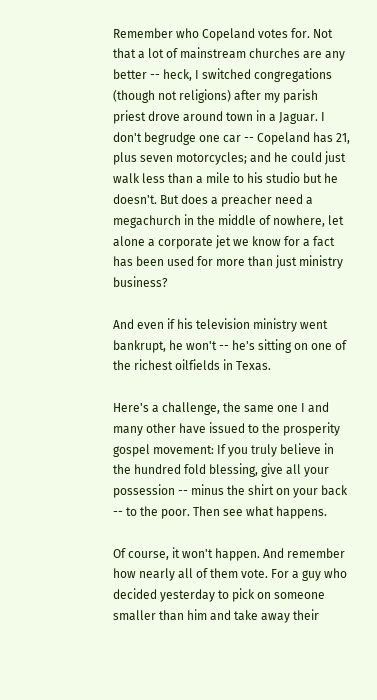Remember who Copeland votes for. Not that a lot of mainstream churches are any better -- heck, I switched congregations (though not religions) after my parish priest drove around town in a Jaguar. I don't begrudge one car -- Copeland has 21, plus seven motorcycles; and he could just walk less than a mile to his studio but he doesn't. But does a preacher need a megachurch in the middle of nowhere, let alone a corporate jet we know for a fact has been used for more than just ministry business?

And even if his television ministry went bankrupt, he won't -- he's sitting on one of the richest oilfields in Texas.

Here's a challenge, the same one I and many other have issued to the prosperity gospel movement: If you truly believe in the hundred fold blessing, give all your possession -- minus the shirt on your back -- to the poor. Then see what happens.

Of course, it won't happen. And remember how nearly all of them vote. For a guy who decided yesterday to pick on someone smaller than him and take away their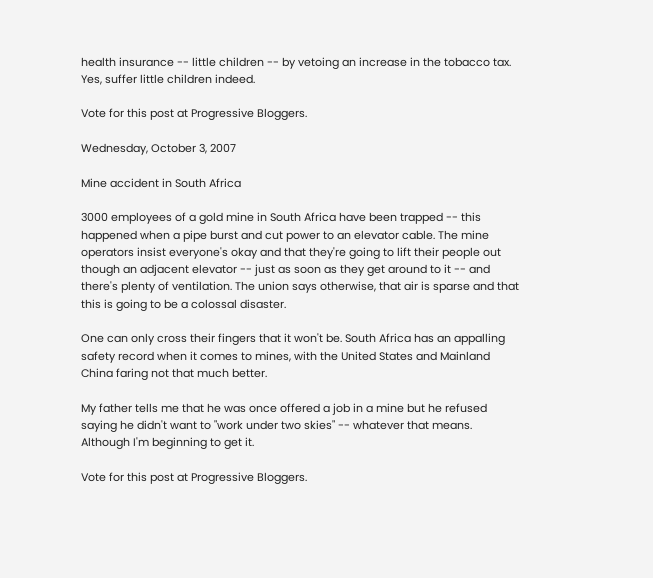health insurance -- little children -- by vetoing an increase in the tobacco tax. Yes, suffer little children indeed.

Vote for this post at Progressive Bloggers.

Wednesday, October 3, 2007

Mine accident in South Africa

3000 employees of a gold mine in South Africa have been trapped -- this happened when a pipe burst and cut power to an elevator cable. The mine operators insist everyone's okay and that they're going to lift their people out though an adjacent elevator -- just as soon as they get around to it -- and there's plenty of ventilation. The union says otherwise, that air is sparse and that this is going to be a colossal disaster.

One can only cross their fingers that it won't be. South Africa has an appalling safety record when it comes to mines, with the United States and Mainland China faring not that much better.

My father tells me that he was once offered a job in a mine but he refused saying he didn't want to "work under two skies" -- whatever that means. Although I'm beginning to get it.

Vote for this post at Progressive Bloggers.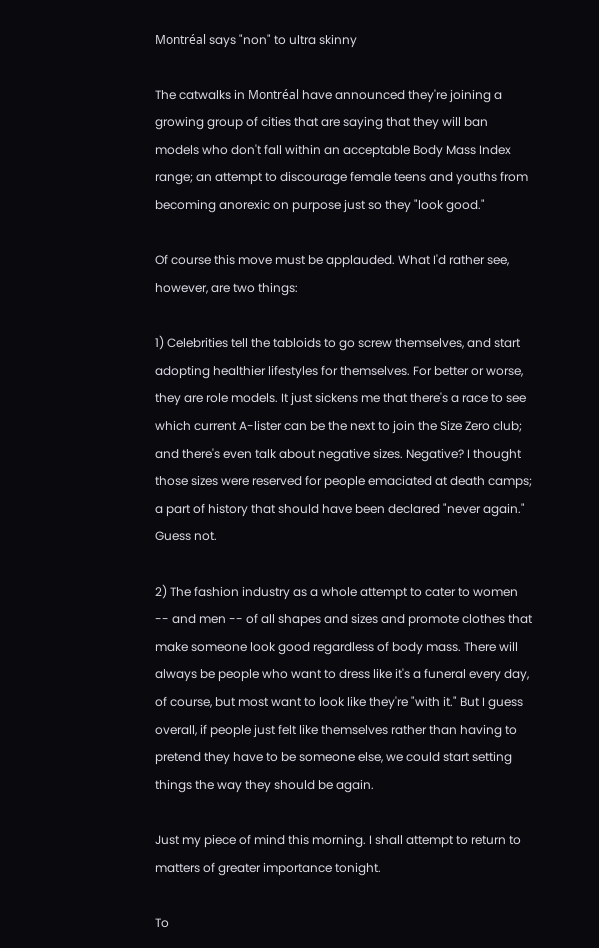Montréal says "non" to ultra skinny

The catwalks in Montréal have announced they're joining a growing group of cities that are saying that they will ban models who don't fall within an acceptable Body Mass Index range; an attempt to discourage female teens and youths from becoming anorexic on purpose just so they "look good."

Of course this move must be applauded. What I'd rather see, however, are two things:

1) Celebrities tell the tabloids to go screw themselves, and start adopting healthier lifestyles for themselves. For better or worse, they are role models. It just sickens me that there's a race to see which current A-lister can be the next to join the Size Zero club; and there's even talk about negative sizes. Negative? I thought those sizes were reserved for people emaciated at death camps; a part of history that should have been declared "never again." Guess not.

2) The fashion industry as a whole attempt to cater to women -- and men -- of all shapes and sizes and promote clothes that make someone look good regardless of body mass. There will always be people who want to dress like it's a funeral every day, of course, but most want to look like they're "with it." But I guess overall, if people just felt like themselves rather than having to pretend they have to be someone else, we could start setting things the way they should be again.

Just my piece of mind this morning. I shall attempt to return to matters of greater importance tonight.

To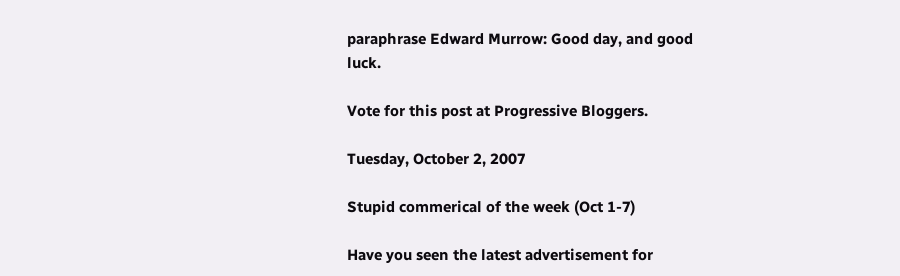paraphrase Edward Murrow: Good day, and good luck.

Vote for this post at Progressive Bloggers.

Tuesday, October 2, 2007

Stupid commerical of the week (Oct 1-7)

Have you seen the latest advertisement for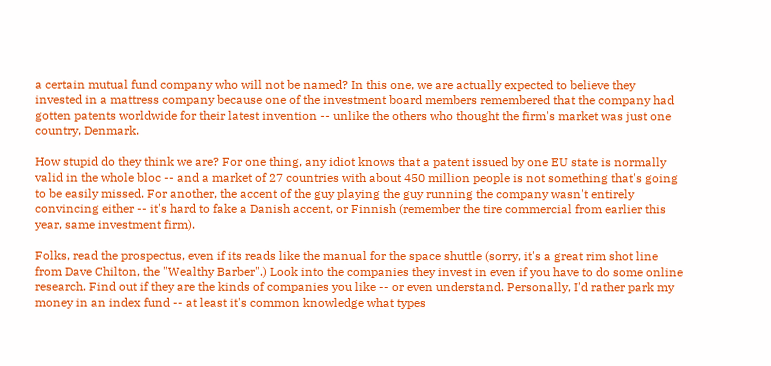a certain mutual fund company who will not be named? In this one, we are actually expected to believe they invested in a mattress company because one of the investment board members remembered that the company had gotten patents worldwide for their latest invention -- unlike the others who thought the firm's market was just one country, Denmark.

How stupid do they think we are? For one thing, any idiot knows that a patent issued by one EU state is normally valid in the whole bloc -- and a market of 27 countries with about 450 million people is not something that's going to be easily missed. For another, the accent of the guy playing the guy running the company wasn't entirely convincing either -- it's hard to fake a Danish accent, or Finnish (remember the tire commercial from earlier this year, same investment firm).

Folks, read the prospectus, even if its reads like the manual for the space shuttle (sorry, it's a great rim shot line from Dave Chilton, the "Wealthy Barber".) Look into the companies they invest in even if you have to do some online research. Find out if they are the kinds of companies you like -- or even understand. Personally, I'd rather park my money in an index fund -- at least it's common knowledge what types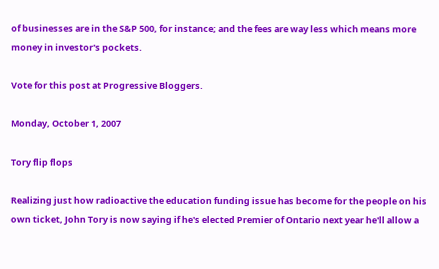of businesses are in the S&P 500, for instance; and the fees are way less which means more money in investor's pockets.

Vote for this post at Progressive Bloggers.

Monday, October 1, 2007

Tory flip flops

Realizing just how radioactive the education funding issue has become for the people on his own ticket, John Tory is now saying if he's elected Premier of Ontario next year he'll allow a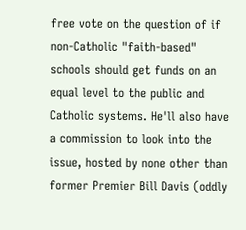free vote on the question of if non-Catholic "faith-based" schools should get funds on an equal level to the public and Catholic systems. He'll also have a commission to look into the issue, hosted by none other than former Premier Bill Davis (oddly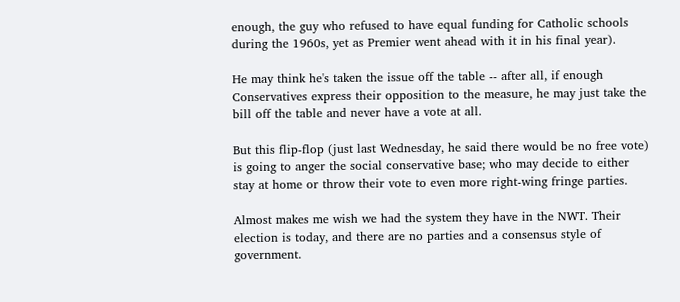enough, the guy who refused to have equal funding for Catholic schools during the 1960s, yet as Premier went ahead with it in his final year).

He may think he's taken the issue off the table -- after all, if enough Conservatives express their opposition to the measure, he may just take the bill off the table and never have a vote at all.

But this flip-flop (just last Wednesday, he said there would be no free vote) is going to anger the social conservative base; who may decide to either stay at home or throw their vote to even more right-wing fringe parties.

Almost makes me wish we had the system they have in the NWT. Their election is today, and there are no parties and a consensus style of government.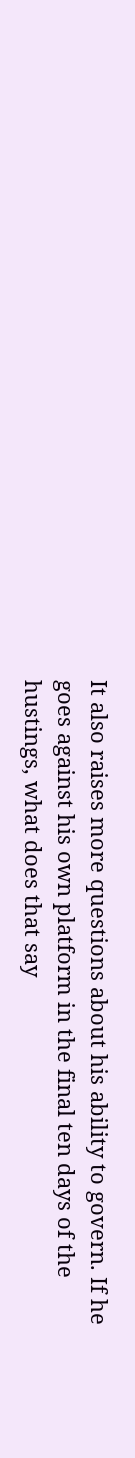It also raises more questions about his ability to govern. If he goes against his own platform in the final ten days of the hustings, what does that say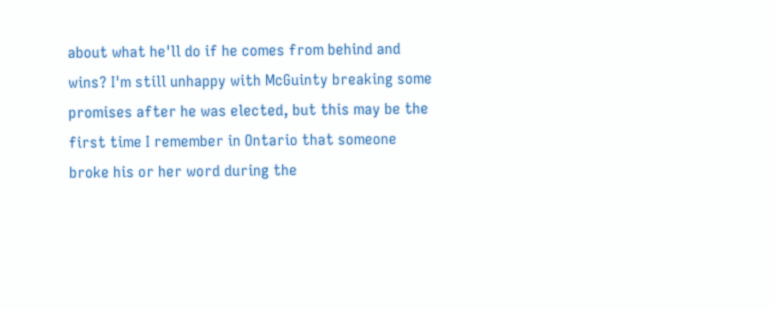about what he'll do if he comes from behind and wins? I'm still unhappy with McGuinty breaking some promises after he was elected, but this may be the first time I remember in Ontario that someone broke his or her word during the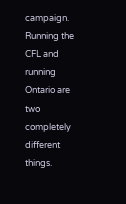campaign. Running the CFL and running Ontario are two completely different things.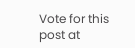Vote for this post at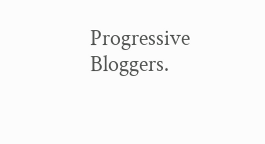Progressive Bloggers.